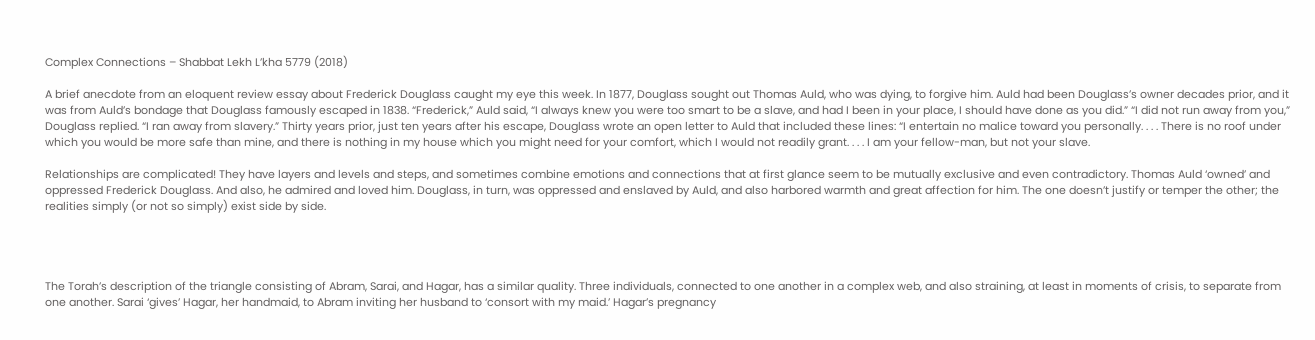Complex Connections – Shabbat Lekh L’kha 5779 (2018)

A brief anecdote from an eloquent review essay about Frederick Douglass caught my eye this week. In 1877, Douglass sought out Thomas Auld, who was dying, to forgive him. Auld had been Douglass’s owner decades prior, and it was from Auld’s bondage that Douglass famously escaped in 1838. “Frederick,” Auld said, “I always knew you were too smart to be a slave, and had I been in your place, I should have done as you did.” “I did not run away from you,” Douglass replied. “I ran away from slavery.” Thirty years prior, just ten years after his escape, Douglass wrote an open letter to Auld that included these lines: “I entertain no malice toward you personally. . . . There is no roof under which you would be more safe than mine, and there is nothing in my house which you might need for your comfort, which I would not readily grant. . . . I am your fellow-man, but not your slave.

Relationships are complicated! They have layers and levels and steps, and sometimes combine emotions and connections that at first glance seem to be mutually exclusive and even contradictory. Thomas Auld ‘owned’ and oppressed Frederick Douglass. And also, he admired and loved him. Douglass, in turn, was oppressed and enslaved by Auld, and also harbored warmth and great affection for him. The one doesn’t justify or temper the other; the realities simply (or not so simply) exist side by side.




The Torah’s description of the triangle consisting of Abram, Sarai, and Hagar, has a similar quality. Three individuals, connected to one another in a complex web, and also straining, at least in moments of crisis, to separate from one another. Sarai ‘gives’ Hagar, her handmaid, to Abram inviting her husband to ‘consort with my maid.’ Hagar’s pregnancy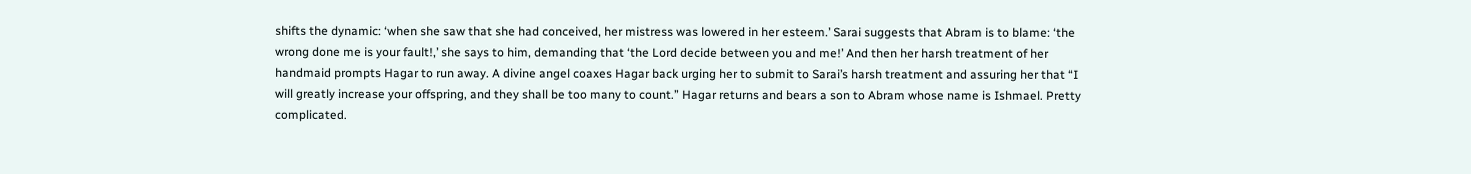shifts the dynamic: ‘when she saw that she had conceived, her mistress was lowered in her esteem.’ Sarai suggests that Abram is to blame: ‘the wrong done me is your fault!,’ she says to him, demanding that ‘the Lord decide between you and me!’ And then her harsh treatment of her handmaid prompts Hagar to run away. A divine angel coaxes Hagar back urging her to submit to Sarai’s harsh treatment and assuring her that “I will greatly increase your offspring, and they shall be too many to count.” Hagar returns and bears a son to Abram whose name is Ishmael. Pretty complicated.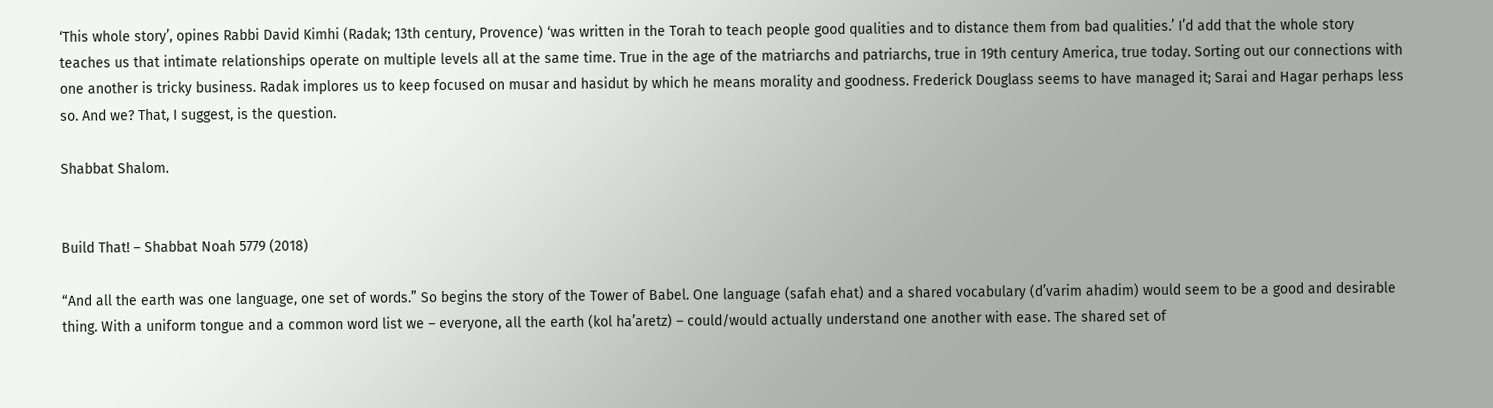‘This whole story’, opines Rabbi David Kimhi (Radak; 13th century, Provence) ‘was written in the Torah to teach people good qualities and to distance them from bad qualities.’ I’d add that the whole story teaches us that intimate relationships operate on multiple levels all at the same time. True in the age of the matriarchs and patriarchs, true in 19th century America, true today. Sorting out our connections with one another is tricky business. Radak implores us to keep focused on musar and hasidut by which he means morality and goodness. Frederick Douglass seems to have managed it; Sarai and Hagar perhaps less so. And we? That, I suggest, is the question.

Shabbat Shalom.


Build That! – Shabbat Noah 5779 (2018)

“And all the earth was one language, one set of words.” So begins the story of the Tower of Babel. One language (safah ehat) and a shared vocabulary (d’varim ahadim) would seem to be a good and desirable thing. With a uniform tongue and a common word list we – everyone, all the earth (kol ha’aretz) – could/would actually understand one another with ease. The shared set of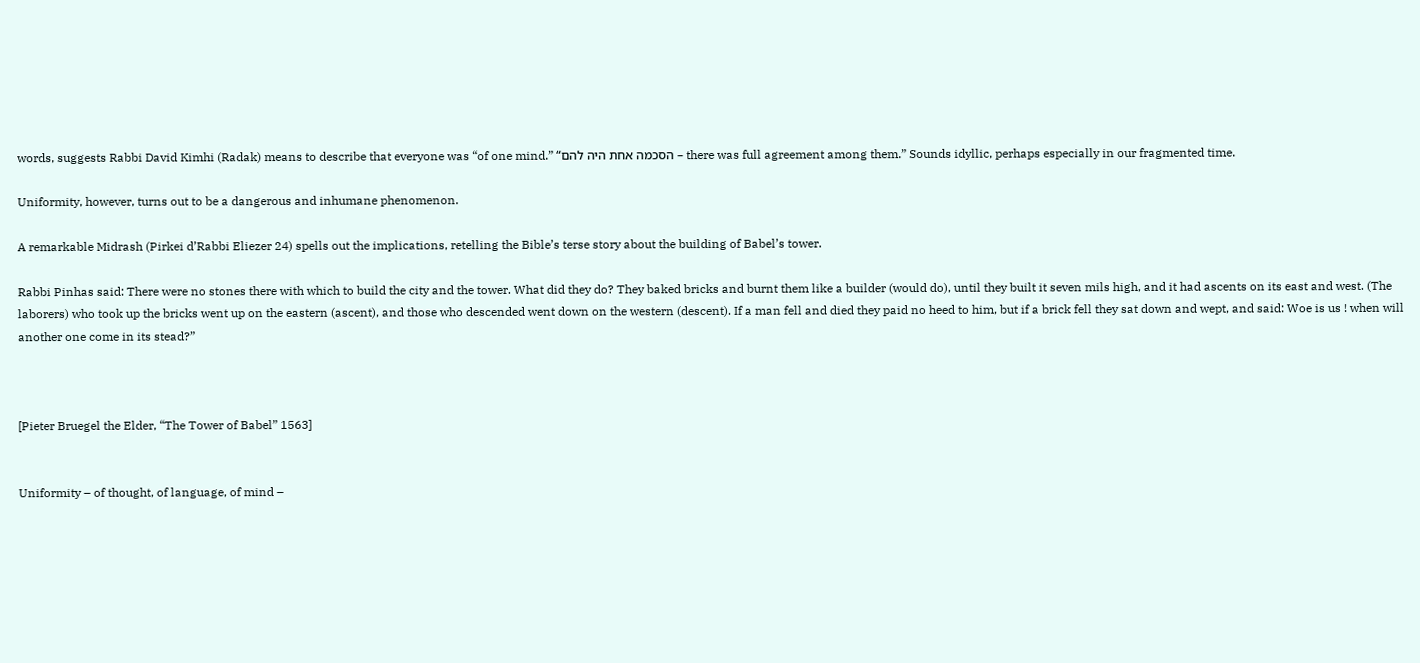words, suggests Rabbi David Kimhi (Radak) means to describe that everyone was “of one mind.” “הסכמה אחת היה להם – there was full agreement among them.” Sounds idyllic, perhaps especially in our fragmented time.

Uniformity, however, turns out to be a dangerous and inhumane phenomenon.

A remarkable Midrash (Pirkei d’Rabbi Eliezer 24) spells out the implications, retelling the Bible’s terse story about the building of Babel’s tower.

Rabbi Pinhas said: There were no stones there with which to build the city and the tower. What did they do? They baked bricks and burnt them like a builder (would do), until they built it seven mils high, and it had ascents on its east and west. (The laborers) who took up the bricks went up on the eastern (ascent), and those who descended went down on the western (descent). If a man fell and died they paid no heed to him, but if a brick fell they sat down and wept, and said: Woe is us ! when will another one come in its stead?”



[Pieter Bruegel the Elder, “The Tower of Babel” 1563]


Uniformity – of thought, of language, of mind –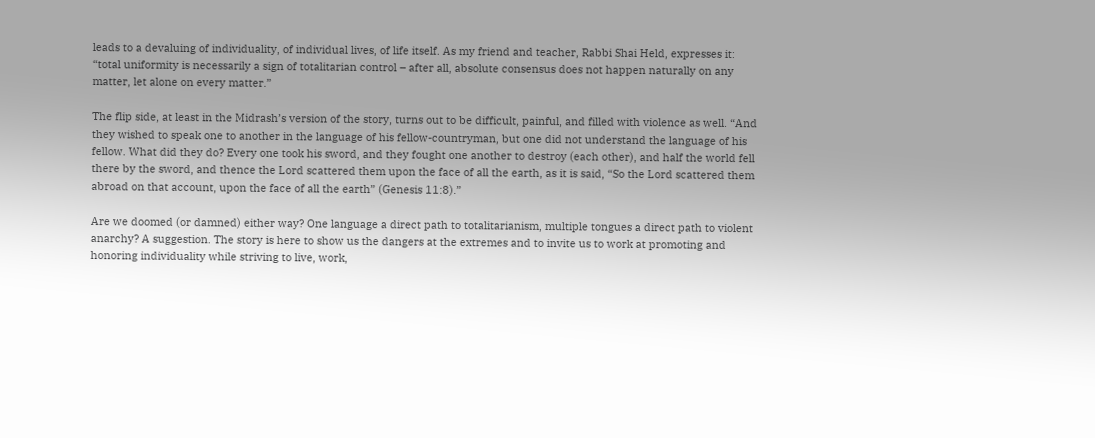leads to a devaluing of individuality, of individual lives, of life itself. As my friend and teacher, Rabbi Shai Held, expresses it: “total uniformity is necessarily a sign of totalitarian control – after all, absolute consensus does not happen naturally on any matter, let alone on every matter.”

The flip side, at least in the Midrash’s version of the story, turns out to be difficult, painful, and filled with violence as well. “And they wished to speak one to another in the language of his fellow-countryman, but one did not understand the language of his fellow. What did they do? Every one took his sword, and they fought one another to destroy (each other), and half the world fell there by the sword, and thence the Lord scattered them upon the face of all the earth, as it is said, “So the Lord scattered them abroad on that account, upon the face of all the earth” (Genesis 11:8).”

Are we doomed (or damned) either way? One language a direct path to totalitarianism, multiple tongues a direct path to violent anarchy? A suggestion. The story is here to show us the dangers at the extremes and to invite us to work at promoting and honoring individuality while striving to live, work,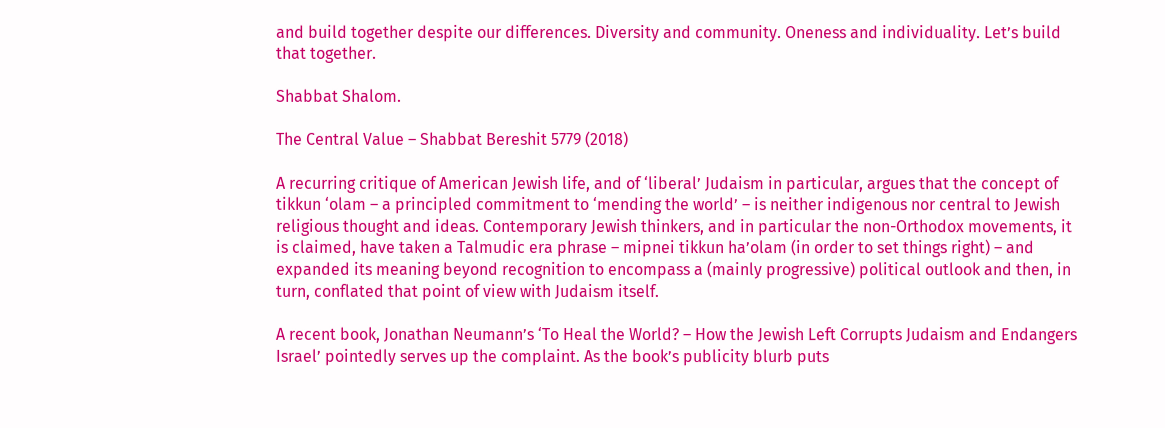and build together despite our differences. Diversity and community. Oneness and individuality. Let’s build that together.

Shabbat Shalom.

The Central Value – Shabbat Bereshit 5779 (2018)

A recurring critique of American Jewish life, and of ‘liberal’ Judaism in particular, argues that the concept of tikkun ‘olam – a principled commitment to ‘mending the world’ – is neither indigenous nor central to Jewish religious thought and ideas. Contemporary Jewish thinkers, and in particular the non-Orthodox movements, it is claimed, have taken a Talmudic era phrase – mipnei tikkun ha’olam (in order to set things right) – and expanded its meaning beyond recognition to encompass a (mainly progressive) political outlook and then, in turn, conflated that point of view with Judaism itself.

A recent book, Jonathan Neumann’s ‘To Heal the World? – How the Jewish Left Corrupts Judaism and Endangers Israel’ pointedly serves up the complaint. As the book’s publicity blurb puts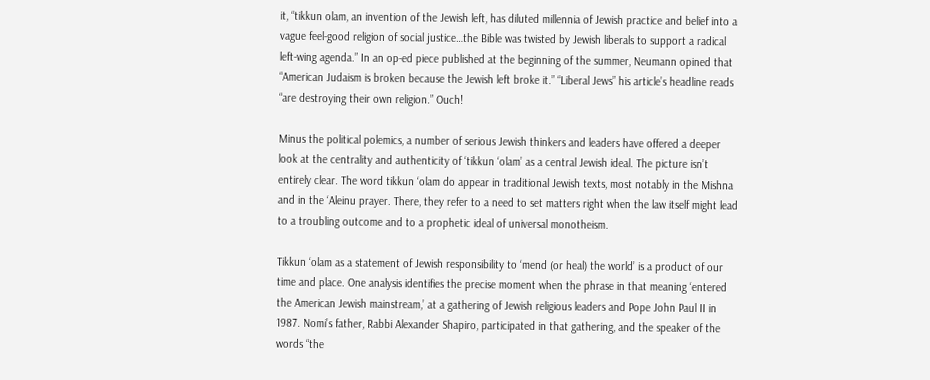it, “tikkun olam, an invention of the Jewish left, has diluted millennia of Jewish practice and belief into a vague feel-good religion of social justice…the Bible was twisted by Jewish liberals to support a radical left-wing agenda.” In an op-ed piece published at the beginning of the summer, Neumann opined that “American Judaism is broken because the Jewish left broke it.” “Liberal Jews” his article’s headline reads “are destroying their own religion.” Ouch!

Minus the political polemics, a number of serious Jewish thinkers and leaders have offered a deeper look at the centrality and authenticity of ‘tikkun ‘olam’ as a central Jewish ideal. The picture isn’t entirely clear. The word tikkun ‘olam do appear in traditional Jewish texts, most notably in the Mishna and in the ‘Aleinu prayer. There, they refer to a need to set matters right when the law itself might lead to a troubling outcome and to a prophetic ideal of universal monotheism.

Tikkun ‘olam as a statement of Jewish responsibility to ‘mend (or heal) the world’ is a product of our time and place. One analysis identifies the precise moment when the phrase in that meaning ‘entered the American Jewish mainstream,’ at a gathering of Jewish religious leaders and Pope John Paul II in 1987. Nomi’s father, Rabbi Alexander Shapiro, participated in that gathering, and the speaker of the words “the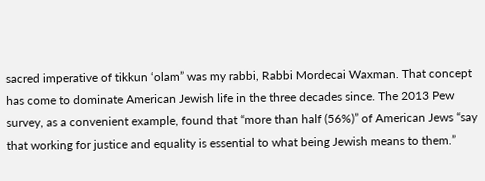sacred imperative of tikkun ‘olam” was my rabbi, Rabbi Mordecai Waxman. That concept has come to dominate American Jewish life in the three decades since. The 2013 Pew survey, as a convenient example, found that “more than half (56%)” of American Jews “say that working for justice and equality is essential to what being Jewish means to them.”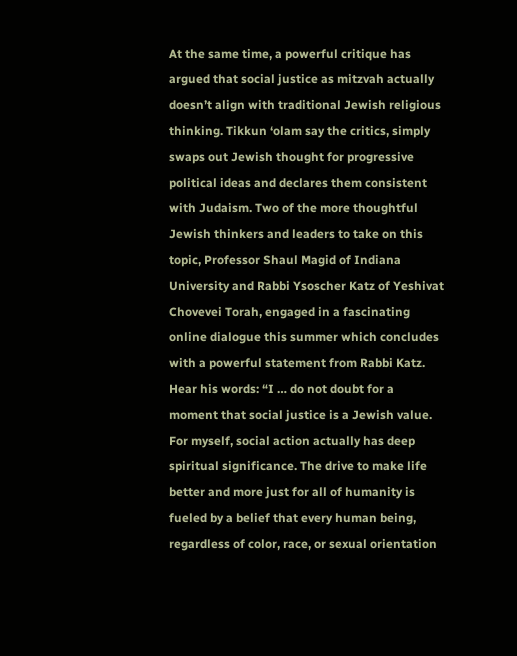At the same time, a powerful critique has argued that social justice as mitzvah actually doesn’t align with traditional Jewish religious thinking. Tikkun ‘olam say the critics, simply swaps out Jewish thought for progressive political ideas and declares them consistent with Judaism. Two of the more thoughtful Jewish thinkers and leaders to take on this topic, Professor Shaul Magid of Indiana University and Rabbi Ysoscher Katz of Yeshivat Chovevei Torah, engaged in a fascinating online dialogue this summer which concludes with a powerful statement from Rabbi Katz. Hear his words: “I … do not doubt for a moment that social justice is a Jewish value. For myself, social action actually has deep spiritual significance. The drive to make life better and more just for all of humanity is fueled by a belief that every human being, regardless of color, race, or sexual orientation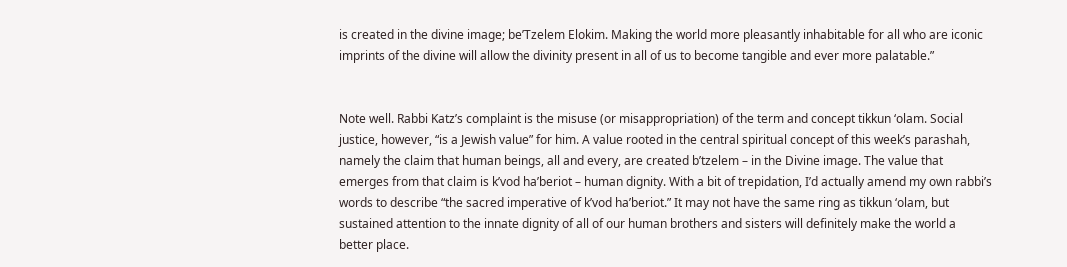is created in the divine image; be’Tzelem Elokim. Making the world more pleasantly inhabitable for all who are iconic imprints of the divine will allow the divinity present in all of us to become tangible and ever more palatable.”


Note well. Rabbi Katz’s complaint is the misuse (or misappropriation) of the term and concept tikkun ‘olam. Social justice, however, “is a Jewish value” for him. A value rooted in the central spiritual concept of this week’s parashah, namely the claim that human beings, all and every, are created b’tzelem – in the Divine image. The value that emerges from that claim is k’vod ha’beriot – human dignity. With a bit of trepidation, I’d actually amend my own rabbi’s words to describe “the sacred imperative of k’vod ha’beriot.” It may not have the same ring as tikkun ‘olam, but sustained attention to the innate dignity of all of our human brothers and sisters will definitely make the world a better place.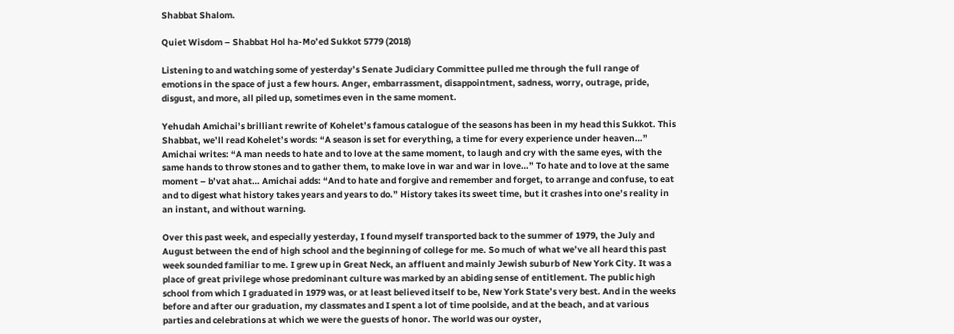Shabbat Shalom.

Quiet Wisdom – Shabbat Hol ha-Mo’ed Sukkot 5779 (2018)

Listening to and watching some of yesterday’s Senate Judiciary Committee pulled me through the full range of emotions in the space of just a few hours. Anger, embarrassment, disappointment, sadness, worry, outrage, pride, disgust, and more, all piled up, sometimes even in the same moment.

Yehudah Amichai’s brilliant rewrite of Kohelet’s famous catalogue of the seasons has been in my head this Sukkot. This Shabbat, we’ll read Kohelet’s words: “A season is set for everything, a time for every experience under heaven…” Amichai writes: “A man needs to hate and to love at the same moment, to laugh and cry with the same eyes, with the same hands to throw stones and to gather them, to make love in war and war in love…” To hate and to love at the same moment – b’vat ahat… Amichai adds: “And to hate and forgive and remember and forget, to arrange and confuse, to eat and to digest what history takes years and years to do.” History takes its sweet time, but it crashes into one’s reality in an instant, and without warning.

Over this past week, and especially yesterday, I found myself transported back to the summer of 1979, the July and August between the end of high school and the beginning of college for me. So much of what we’ve all heard this past week sounded familiar to me. I grew up in Great Neck, an affluent and mainly Jewish suburb of New York City. It was a place of great privilege whose predominant culture was marked by an abiding sense of entitlement. The public high school from which I graduated in 1979 was, or at least believed itself to be, New York State’s very best. And in the weeks before and after our graduation, my classmates and I spent a lot of time poolside, and at the beach, and at various parties and celebrations at which we were the guests of honor. The world was our oyster,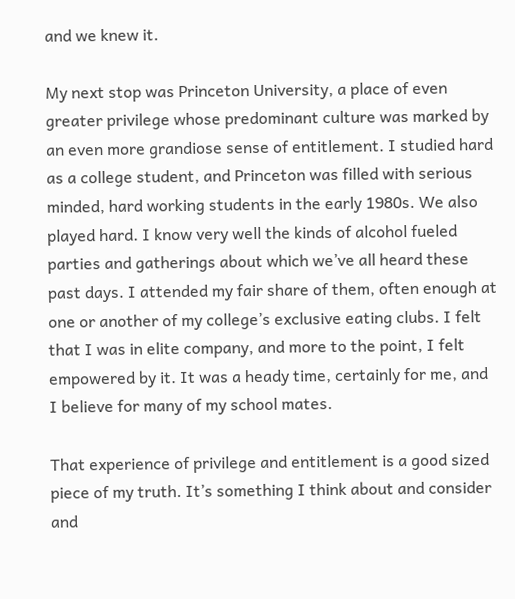and we knew it.

My next stop was Princeton University, a place of even greater privilege whose predominant culture was marked by an even more grandiose sense of entitlement. I studied hard as a college student, and Princeton was filled with serious minded, hard working students in the early 1980s. We also played hard. I know very well the kinds of alcohol fueled parties and gatherings about which we’ve all heard these past days. I attended my fair share of them, often enough at one or another of my college’s exclusive eating clubs. I felt that I was in elite company, and more to the point, I felt empowered by it. It was a heady time, certainly for me, and I believe for many of my school mates.

That experience of privilege and entitlement is a good sized piece of my truth. It’s something I think about and consider and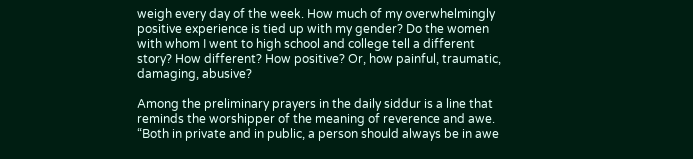weigh every day of the week. How much of my overwhelmingly positive experience is tied up with my gender? Do the women with whom I went to high school and college tell a different story? How different? How positive? Or, how painful, traumatic, damaging, abusive?

Among the preliminary prayers in the daily siddur is a line that reminds the worshipper of the meaning of reverence and awe. “Both in private and in public, a person should always be in awe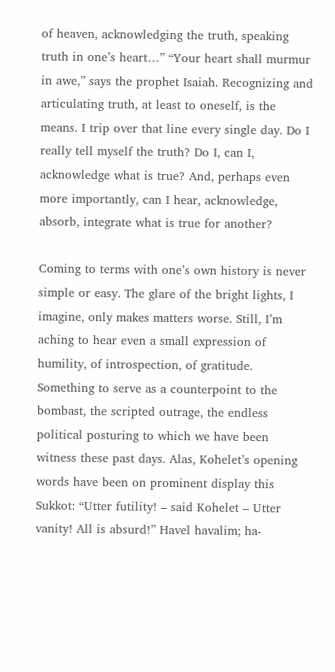of heaven, acknowledging the truth, speaking truth in one’s heart…” “Your heart shall murmur in awe,” says the prophet Isaiah. Recognizing and articulating truth, at least to oneself, is the means. I trip over that line every single day. Do I really tell myself the truth? Do I, can I, acknowledge what is true? And, perhaps even more importantly, can I hear, acknowledge, absorb, integrate what is true for another?

Coming to terms with one’s own history is never simple or easy. The glare of the bright lights, I imagine, only makes matters worse. Still, I’m aching to hear even a small expression of humility, of introspection, of gratitude. Something to serve as a counterpoint to the bombast, the scripted outrage, the endless political posturing to which we have been witness these past days. Alas, Kohelet’s opening words have been on prominent display this Sukkot: “Utter futility! – said Kohelet – Utter vanity! All is absurd!” Havel havalim; ha-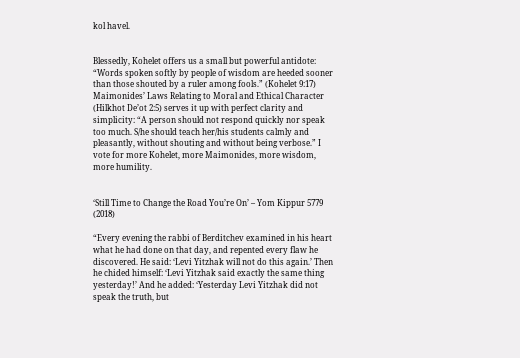kol havel.


Blessedly, Kohelet offers us a small but powerful antidote: “Words spoken softly by people of wisdom are heeded sooner than those shouted by a ruler among fools.” (Kohelet 9:17) Maimonides’ Laws Relating to Moral and Ethical Character (Hilkhot De’ot 2:5) serves it up with perfect clarity and simplicity: “A person should not respond quickly nor speak too much. S/he should teach her/his students calmly and pleasantly, without shouting and without being verbose.” I vote for more Kohelet, more Maimonides, more wisdom, more humility.


‘Still Time to Change the Road You’re On’ – Yom Kippur 5779 (2018)

“Every evening the rabbi of Berditchev examined in his heart what he had done on that day, and repented every flaw he discovered. He said: ‘Levi Yitzhak will not do this again.’ Then he chided himself: ‘Levi Yitzhak said exactly the same thing yesterday!’ And he added: ‘Yesterday Levi Yitzhak did not speak the truth, but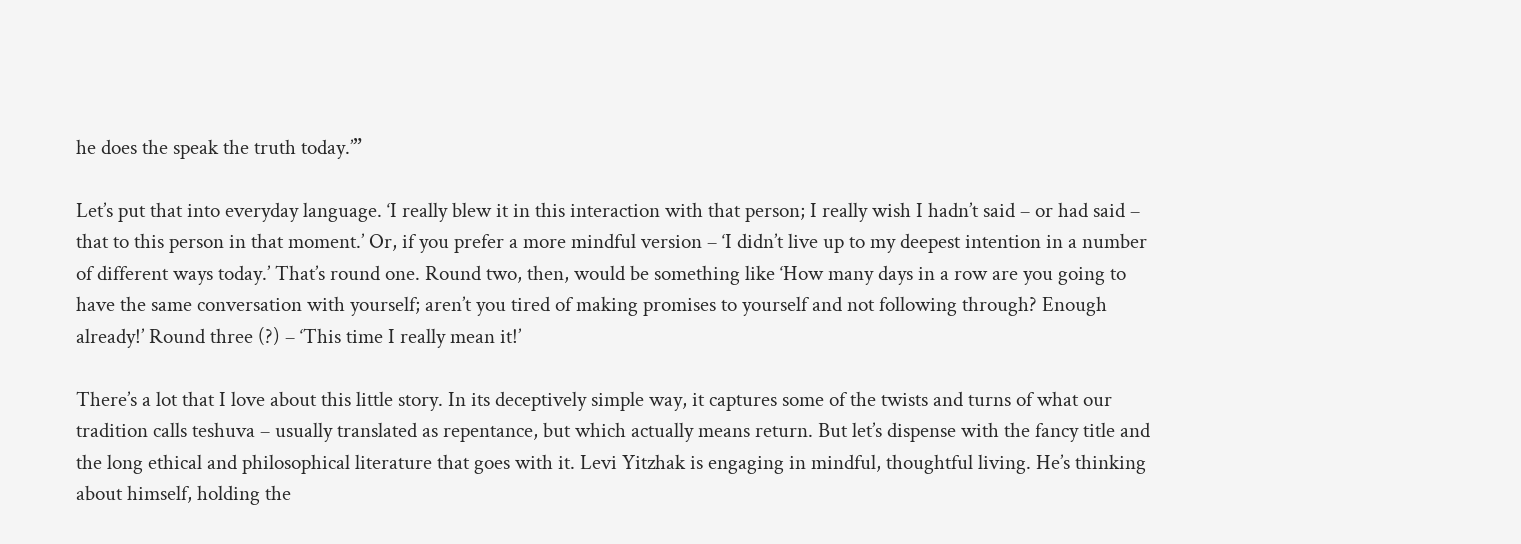he does the speak the truth today.’”

Let’s put that into everyday language. ‘I really blew it in this interaction with that person; I really wish I hadn’t said – or had said – that to this person in that moment.’ Or, if you prefer a more mindful version – ‘I didn’t live up to my deepest intention in a number of different ways today.’ That’s round one. Round two, then, would be something like ‘How many days in a row are you going to have the same conversation with yourself; aren’t you tired of making promises to yourself and not following through? Enough already!’ Round three (?) – ‘This time I really mean it!’

There’s a lot that I love about this little story. In its deceptively simple way, it captures some of the twists and turns of what our tradition calls teshuva – usually translated as repentance, but which actually means return. But let’s dispense with the fancy title and the long ethical and philosophical literature that goes with it. Levi Yitzhak is engaging in mindful, thoughtful living. He’s thinking about himself, holding the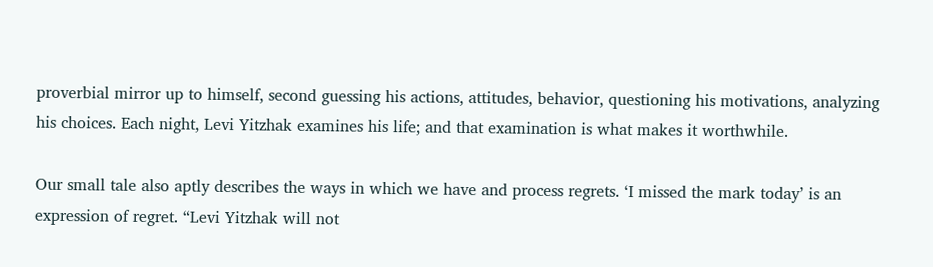proverbial mirror up to himself, second guessing his actions, attitudes, behavior, questioning his motivations, analyzing his choices. Each night, Levi Yitzhak examines his life; and that examination is what makes it worthwhile.

Our small tale also aptly describes the ways in which we have and process regrets. ‘I missed the mark today’ is an expression of regret. “Levi Yitzhak will not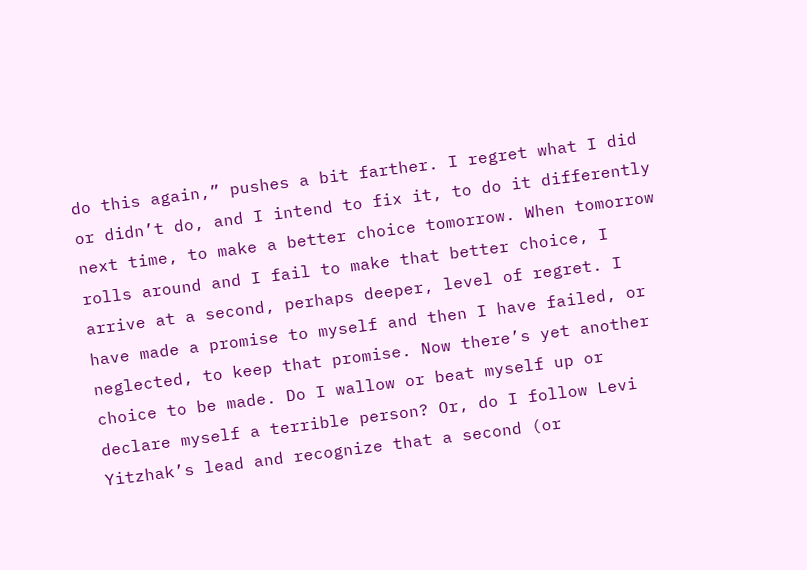do this again,” pushes a bit farther. I regret what I did or didn’t do, and I intend to fix it, to do it differently next time, to make a better choice tomorrow. When tomorrow rolls around and I fail to make that better choice, I arrive at a second, perhaps deeper, level of regret. I have made a promise to myself and then I have failed, or neglected, to keep that promise. Now there’s yet another choice to be made. Do I wallow or beat myself up or declare myself a terrible person? Or, do I follow Levi Yitzhak’s lead and recognize that a second (or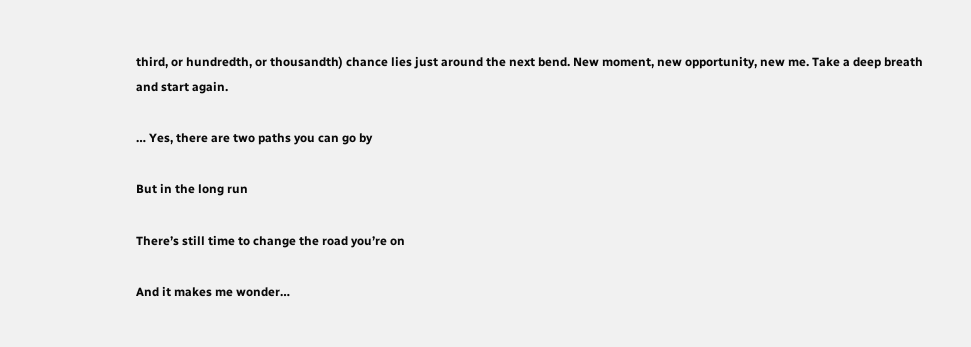third, or hundredth, or thousandth) chance lies just around the next bend. New moment, new opportunity, new me. Take a deep breath and start again.

… Yes, there are two paths you can go by

But in the long run

There’s still time to change the road you’re on

And it makes me wonder…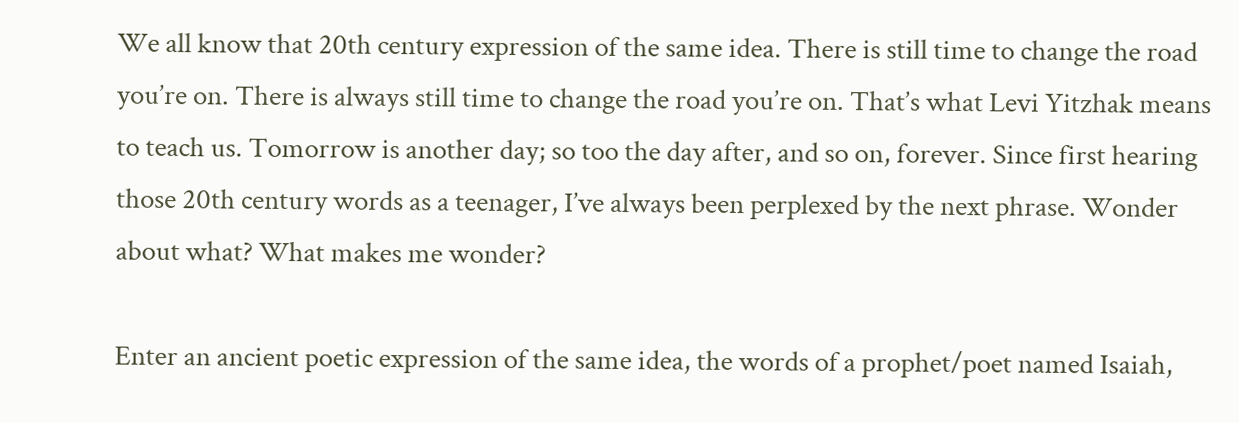We all know that 20th century expression of the same idea. There is still time to change the road you’re on. There is always still time to change the road you’re on. That’s what Levi Yitzhak means to teach us. Tomorrow is another day; so too the day after, and so on, forever. Since first hearing those 20th century words as a teenager, I’ve always been perplexed by the next phrase. Wonder about what? What makes me wonder?

Enter an ancient poetic expression of the same idea, the words of a prophet/poet named Isaiah,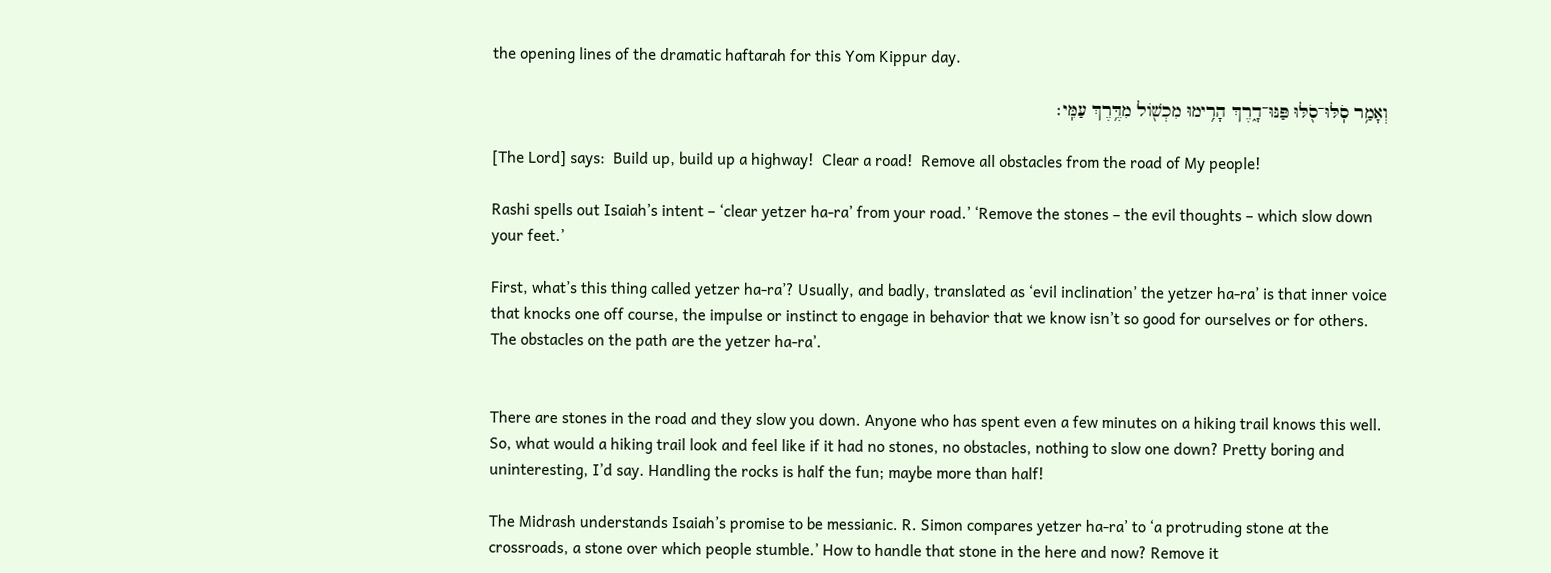the opening lines of the dramatic haftarah for this Yom Kippur day.

וְאָמַ֥ר סֹֽלּוּ־סֹ֖לּוּ פַּנּוּ־דָ֑רֶךְ הָרִ֥ימוּ מִכְשׁ֖וֹל מִדֶּ֥רֶךְ עַמִּֽי׃

[The Lord] says:  Build up, build up a highway!  Clear a road!  Remove all obstacles from the road of My people!

Rashi spells out Isaiah’s intent – ‘clear yetzer ha-ra’ from your road.’ ‘Remove the stones – the evil thoughts – which slow down your feet.’

First, what’s this thing called yetzer ha-ra’? Usually, and badly, translated as ‘evil inclination’ the yetzer ha-ra’ is that inner voice that knocks one off course, the impulse or instinct to engage in behavior that we know isn’t so good for ourselves or for others. The obstacles on the path are the yetzer ha-ra’.


There are stones in the road and they slow you down. Anyone who has spent even a few minutes on a hiking trail knows this well. So, what would a hiking trail look and feel like if it had no stones, no obstacles, nothing to slow one down? Pretty boring and uninteresting, I’d say. Handling the rocks is half the fun; maybe more than half!

The Midrash understands Isaiah’s promise to be messianic. R. Simon compares yetzer ha-ra’ to ‘a protruding stone at the crossroads, a stone over which people stumble.’ How to handle that stone in the here and now? Remove it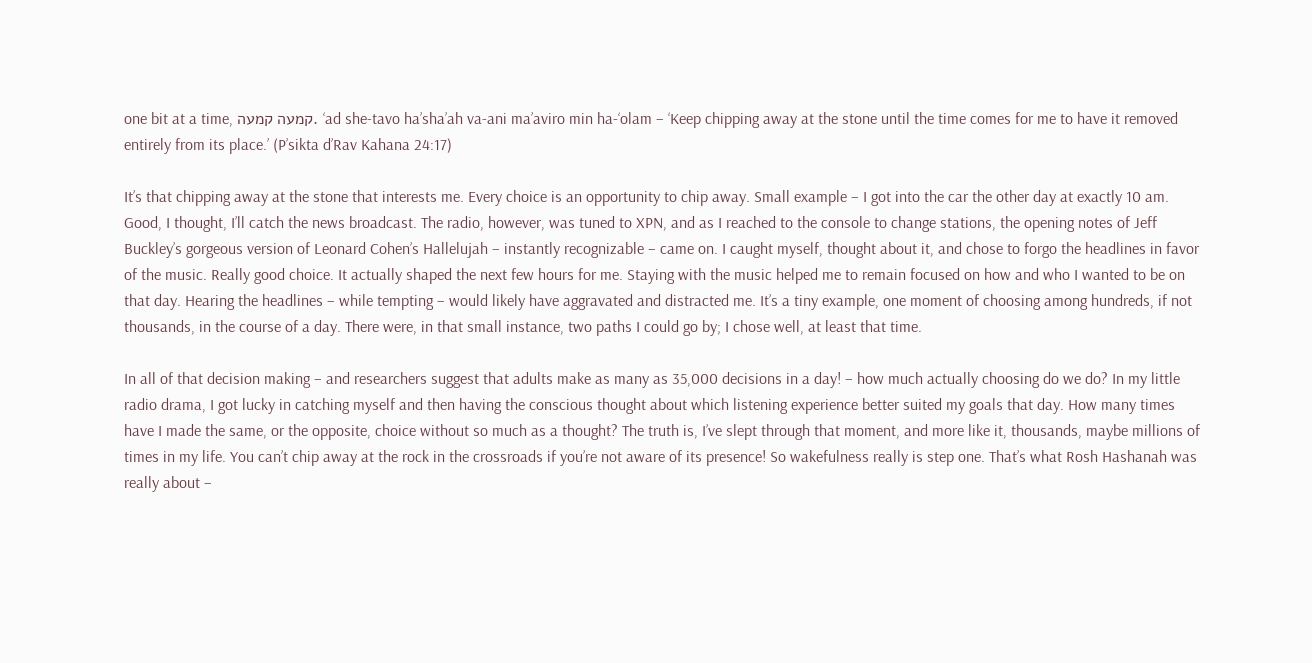one bit at a time, קמעה קמעה. ‘ad she-tavo ha’sha’ah va-ani ma’aviro min ha-‘olam – ‘Keep chipping away at the stone until the time comes for me to have it removed entirely from its place.’ (P’sikta d’Rav Kahana 24:17)

It’s that chipping away at the stone that interests me. Every choice is an opportunity to chip away. Small example – I got into the car the other day at exactly 10 am. Good, I thought, I’ll catch the news broadcast. The radio, however, was tuned to XPN, and as I reached to the console to change stations, the opening notes of Jeff Buckley’s gorgeous version of Leonard Cohen’s Hallelujah – instantly recognizable – came on. I caught myself, thought about it, and chose to forgo the headlines in favor of the music. Really good choice. It actually shaped the next few hours for me. Staying with the music helped me to remain focused on how and who I wanted to be on that day. Hearing the headlines – while tempting – would likely have aggravated and distracted me. It’s a tiny example, one moment of choosing among hundreds, if not thousands, in the course of a day. There were, in that small instance, two paths I could go by; I chose well, at least that time.

In all of that decision making – and researchers suggest that adults make as many as 35,000 decisions in a day! – how much actually choosing do we do? In my little radio drama, I got lucky in catching myself and then having the conscious thought about which listening experience better suited my goals that day. How many times have I made the same, or the opposite, choice without so much as a thought? The truth is, I’ve slept through that moment, and more like it, thousands, maybe millions of times in my life. You can’t chip away at the rock in the crossroads if you’re not aware of its presence! So wakefulness really is step one. That’s what Rosh Hashanah was really about –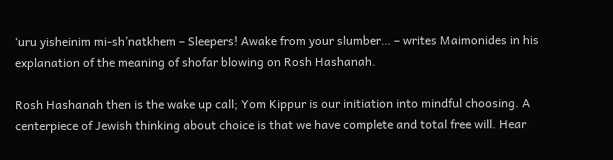‘uru yisheinim mi-sh’natkhem – Sleepers! Awake from your slumber… – writes Maimonides in his explanation of the meaning of shofar blowing on Rosh Hashanah.

Rosh Hashanah then is the wake up call; Yom Kippur is our initiation into mindful choosing. A centerpiece of Jewish thinking about choice is that we have complete and total free will. Hear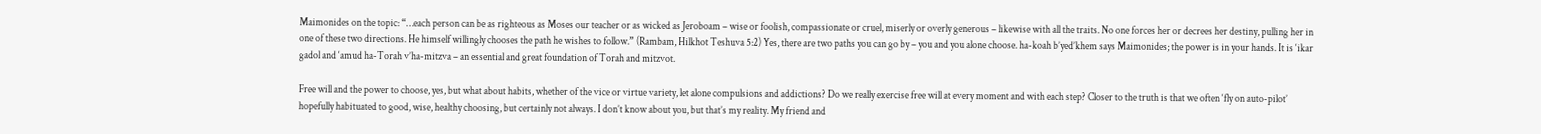Maimonides on the topic: “…each person can be as righteous as Moses our teacher or as wicked as Jeroboam – wise or foolish, compassionate or cruel, miserly or overly generous – likewise with all the traits. No one forces her or decrees her destiny, pulling her in one of these two directions. He himself willingly chooses the path he wishes to follow.” (Rambam, Hilkhot Teshuva 5:2) Yes, there are two paths you can go by – you and you alone choose. ha-koah b’yed’khem says Maimonides; the power is in your hands. It is ‘ikar gadol and ‘amud ha-Torah v’ha-mitzva – an essential and great foundation of Torah and mitzvot.

Free will and the power to choose, yes, but what about habits, whether of the vice or virtue variety, let alone compulsions and addictions? Do we really exercise free will at every moment and with each step? Closer to the truth is that we often ‘fly on auto-pilot’ hopefully habituated to good, wise, healthy choosing, but certainly not always. I don’t know about you, but that’s my reality. My friend and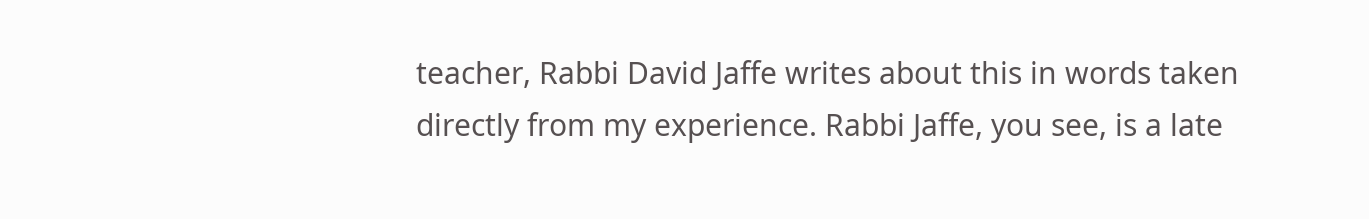teacher, Rabbi David Jaffe writes about this in words taken directly from my experience. Rabbi Jaffe, you see, is a late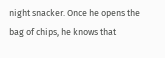night snacker. Once he opens the bag of chips, he knows that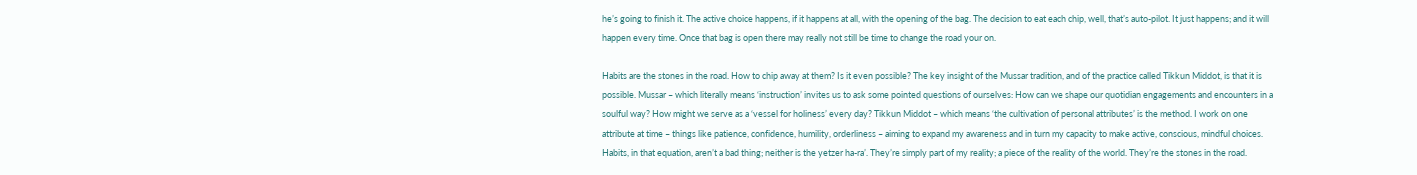he’s going to finish it. The active choice happens, if it happens at all, with the opening of the bag. The decision to eat each chip, well, that’s auto-pilot. It just happens; and it will happen every time. Once that bag is open there may really not still be time to change the road your on.

Habits are the stones in the road. How to chip away at them? Is it even possible? The key insight of the Mussar tradition, and of the practice called Tikkun Middot, is that it is possible. Mussar – which literally means ‘instruction’ invites us to ask some pointed questions of ourselves: How can we shape our quotidian engagements and encounters in a soulful way? How might we serve as a ‘vessel for holiness’ every day? Tikkun Middot – which means ‘the cultivation of personal attributes’ is the method. I work on one attribute at time – things like patience, confidence, humility, orderliness – aiming to expand my awareness and in turn my capacity to make active, conscious, mindful choices. Habits, in that equation, aren’t a bad thing; neither is the yetzer ha-ra’. They’re simply part of my reality; a piece of the reality of the world. They’re the stones in the road.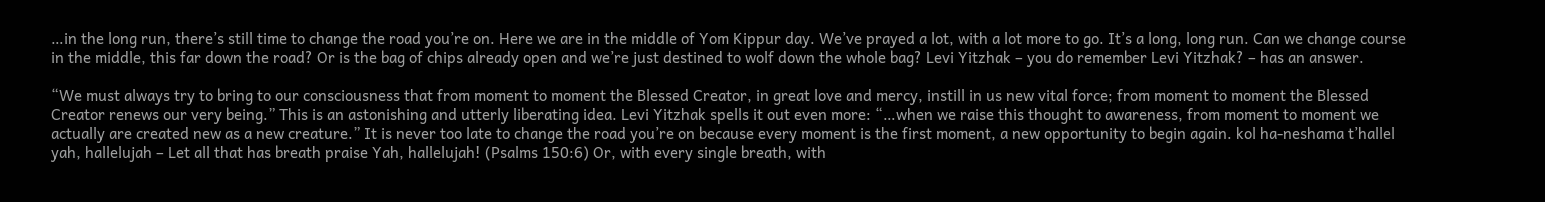…in the long run, there’s still time to change the road you’re on. Here we are in the middle of Yom Kippur day. We’ve prayed a lot, with a lot more to go. It’s a long, long run. Can we change course in the middle, this far down the road? Or is the bag of chips already open and we’re just destined to wolf down the whole bag? Levi Yitzhak – you do remember Levi Yitzhak? – has an answer.

“We must always try to bring to our consciousness that from moment to moment the Blessed Creator, in great love and mercy, instill in us new vital force; from moment to moment the Blessed Creator renews our very being.” This is an astonishing and utterly liberating idea. Levi Yitzhak spells it out even more: “…when we raise this thought to awareness, from moment to moment we actually are created new as a new creature.” It is never too late to change the road you’re on because every moment is the first moment, a new opportunity to begin again. kol ha-neshama t’hallel yah, hallelujah – Let all that has breath praise Yah, hallelujah! (Psalms 150:6) Or, with every single breath, with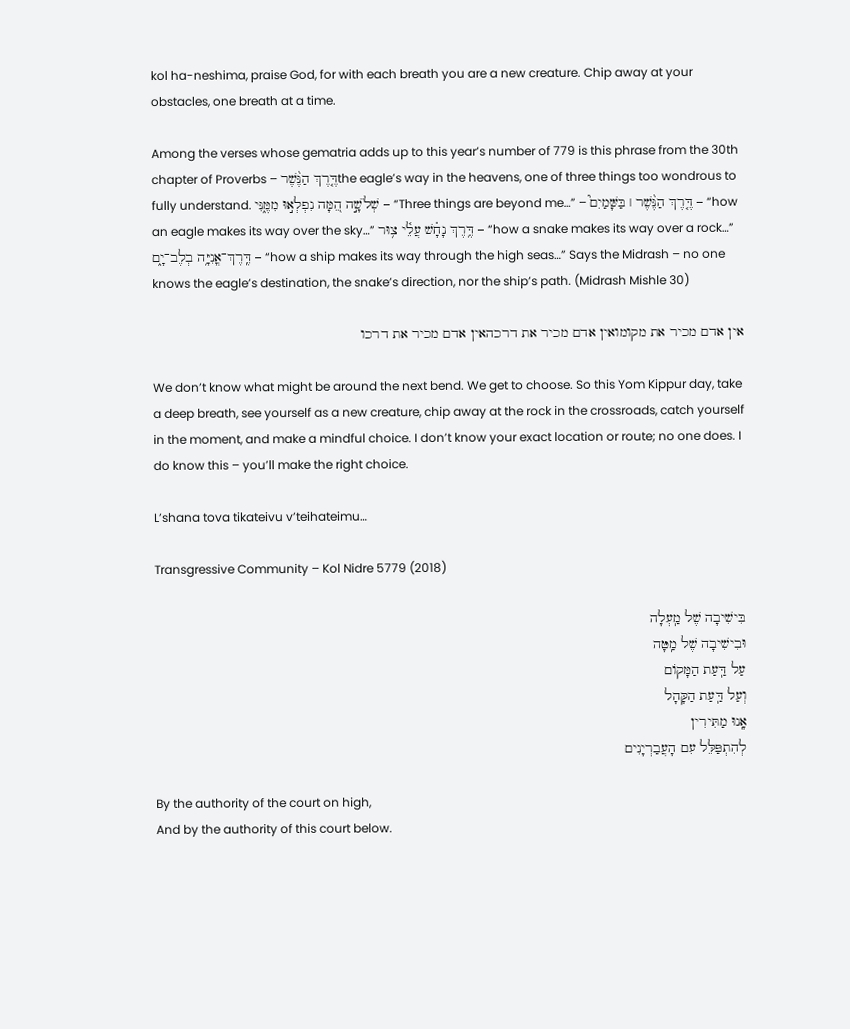kol ha-neshima, praise God, for with each breath you are a new creature. Chip away at your obstacles, one breath at a time.

Among the verses whose gematria adds up to this year’s number of 779 is this phrase from the 30th chapter of Proverbs – דֶּ֤רֶךְ הַנֶּ֨שֶׁרthe eagle’s way in the heavens, one of three things too wondrous to fully understand. שְׁלֹשָׁ֣ה הֵ֭מָּה נִפְלְא֣וּ מִמֶּ֑נִּי – “Three things are beyond me…” – דֶּ֤רֶךְ הַנֶּ֨שֶׁר ׀ בַּשָּׁמַיִם֮ – “how an eagle makes its way over the sky…” דֶּ֥רֶךְ נָחָ֗שׁ עֲלֵ֫י צ֥וּר – “how a snake makes its way over a rock…” דֶּֽרֶךְ־אֳנִיָּ֥ה בְלֶב־יָ֑ם – “how a ship makes its way through the high seas…” Says the Midrash – no one knows the eagle’s destination, the snake’s direction, nor the ship’s path. (Midrash Mishle 30)

אין אדם מכיר את מקומואין אדם מכיר את דרכהאין אדם מכיר את דרכו

We don’t know what might be around the next bend. We get to choose. So this Yom Kippur day, take a deep breath, see yourself as a new creature, chip away at the rock in the crossroads, catch yourself in the moment, and make a mindful choice. I don’t know your exact location or route; no one does. I do know this – you’ll make the right choice.

L’shana tova tikateivu v’teihateimu…

Transgressive Community – Kol Nidre 5779 (2018)

בִּישִׁיבָה שֶׁל מַֽעְלָה
וּבִישִׁיבָה שֶׁל מַֽטָּה
עַל דַּֽעַת הַמָּקוֹם
וְעַל דַּֽעַת הַקָּהָל
אָֽנוּ מַתִּירִין
לְהִתְפַּלֵּל עִם הָעֲבַרְיָנִים

By the authority of the court on high,
And by the authority of this court below.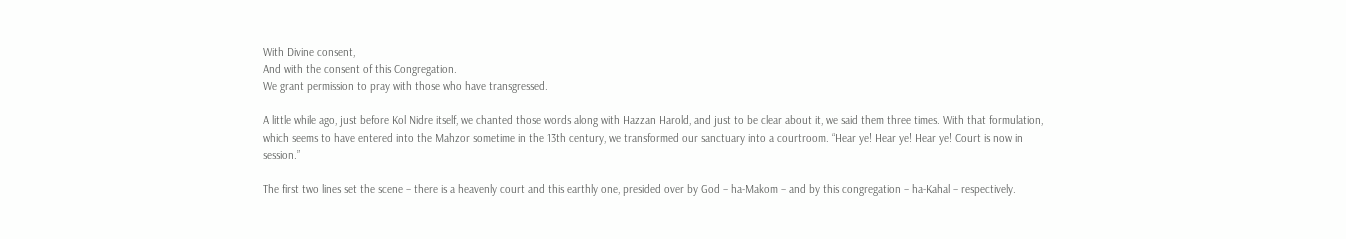With Divine consent,
And with the consent of this Congregation.
We grant permission to pray with those who have transgressed.

A little while ago, just before Kol Nidre itself, we chanted those words along with Hazzan Harold, and just to be clear about it, we said them three times. With that formulation, which seems to have entered into the Mahzor sometime in the 13th century, we transformed our sanctuary into a courtroom. “Hear ye! Hear ye! Hear ye! Court is now in session.”

The first two lines set the scene – there is a heavenly court and this earthly one, presided over by God – ha-Makom – and by this congregation – ha-Kahal – respectively.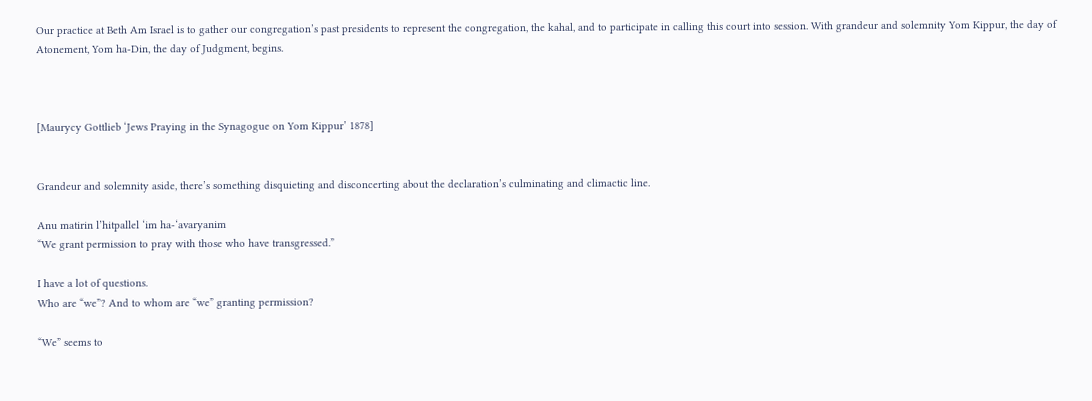Our practice at Beth Am Israel is to gather our congregation’s past presidents to represent the congregation, the kahal, and to participate in calling this court into session. With grandeur and solemnity Yom Kippur, the day of Atonement, Yom ha-Din, the day of Judgment, begins.



[Maurycy Gottlieb ‘Jews Praying in the Synagogue on Yom Kippur’ 1878]


Grandeur and solemnity aside, there’s something disquieting and disconcerting about the declaration’s culminating and climactic line.

Anu matirin l’hitpallel ‘im ha-‘avaryanim
“We grant permission to pray with those who have transgressed.”

I have a lot of questions.
Who are “we”? And to whom are “we” granting permission?

“We” seems to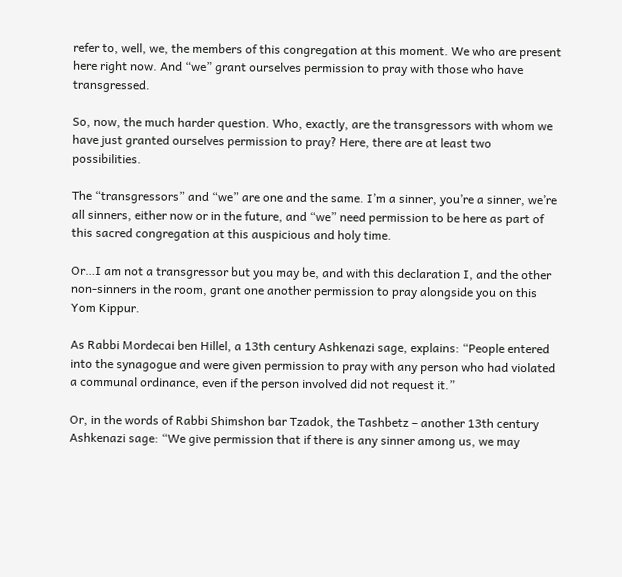refer to, well, we, the members of this congregation at this moment. We who are present here right now. And “we” grant ourselves permission to pray with those who have transgressed.

So, now, the much harder question. Who, exactly, are the transgressors with whom we have just granted ourselves permission to pray? Here, there are at least two possibilities.

The “transgressors” and “we” are one and the same. I’m a sinner, you’re a sinner, we’re all sinners, either now or in the future, and “we” need permission to be here as part of this sacred congregation at this auspicious and holy time.

Or…I am not a transgressor but you may be, and with this declaration I, and the other non-sinners in the room, grant one another permission to pray alongside you on this Yom Kippur.

As Rabbi Mordecai ben Hillel, a 13th century Ashkenazi sage, explains: “People entered into the synagogue and were given permission to pray with any person who had violated a communal ordinance, even if the person involved did not request it.”

Or, in the words of Rabbi Shimshon bar Tzadok, the Tashbetz – another 13th century Ashkenazi sage: “We give permission that if there is any sinner among us, we may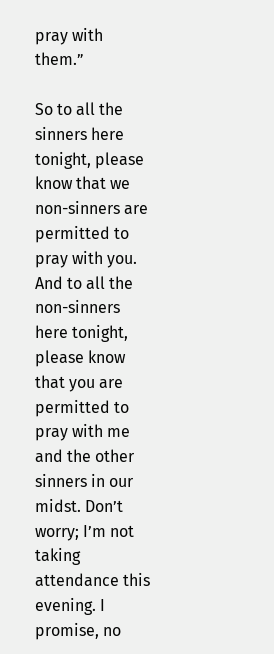pray with them.”

So to all the sinners here tonight, please know that we non-sinners are permitted to pray with you. And to all the non-sinners here tonight, please know that you are permitted to pray with me and the other sinners in our midst. Don’t worry; I’m not taking attendance this evening. I promise, no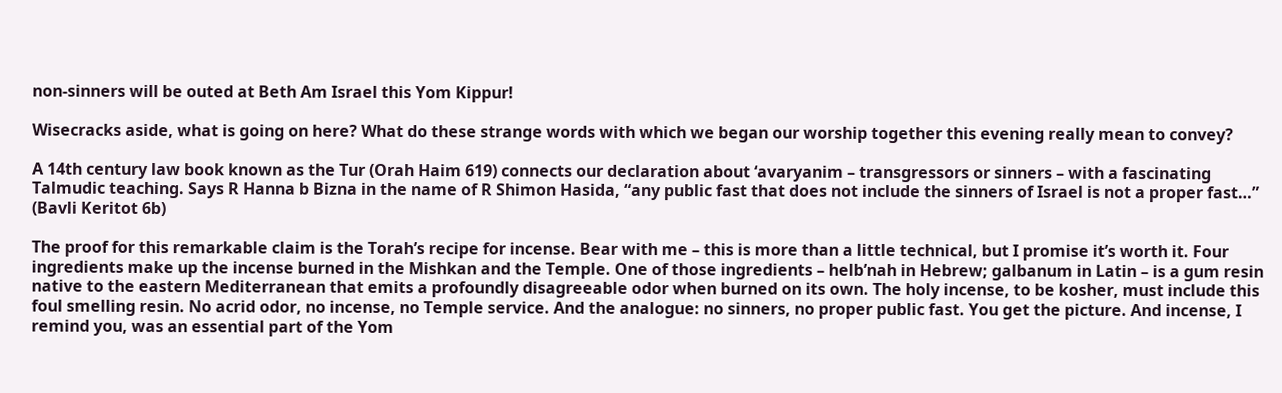non-sinners will be outed at Beth Am Israel this Yom Kippur!

Wisecracks aside, what is going on here? What do these strange words with which we began our worship together this evening really mean to convey?

A 14th century law book known as the Tur (Orah Haim 619) connects our declaration about ‘avaryanim – transgressors or sinners – with a fascinating Talmudic teaching. Says R Hanna b Bizna in the name of R Shimon Hasida, “any public fast that does not include the sinners of Israel is not a proper fast…” (Bavli Keritot 6b)

The proof for this remarkable claim is the Torah’s recipe for incense. Bear with me – this is more than a little technical, but I promise it’s worth it. Four ingredients make up the incense burned in the Mishkan and the Temple. One of those ingredients – helb’nah in Hebrew; galbanum in Latin – is a gum resin native to the eastern Mediterranean that emits a profoundly disagreeable odor when burned on its own. The holy incense, to be kosher, must include this foul smelling resin. No acrid odor, no incense, no Temple service. And the analogue: no sinners, no proper public fast. You get the picture. And incense, I remind you, was an essential part of the Yom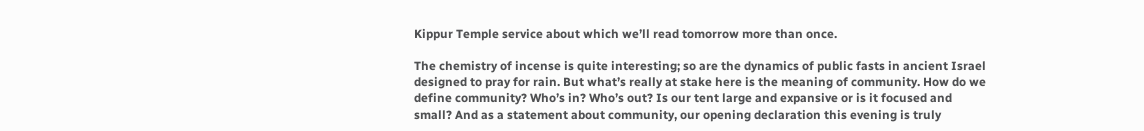Kippur Temple service about which we’ll read tomorrow more than once.

The chemistry of incense is quite interesting; so are the dynamics of public fasts in ancient Israel designed to pray for rain. But what’s really at stake here is the meaning of community. How do we define community? Who’s in? Who’s out? Is our tent large and expansive or is it focused and small? And as a statement about community, our opening declaration this evening is truly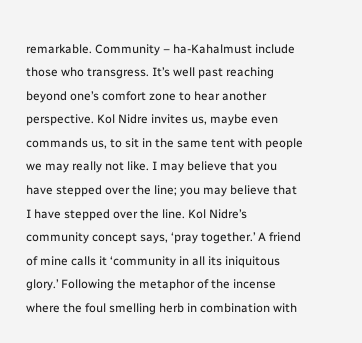remarkable. Community – ha-Kahalmust include those who transgress. It’s well past reaching beyond one’s comfort zone to hear another perspective. Kol Nidre invites us, maybe even commands us, to sit in the same tent with people we may really not like. I may believe that you have stepped over the line; you may believe that I have stepped over the line. Kol Nidre’s community concept says, ‘pray together.’ A friend of mine calls it ‘community in all its iniquitous glory.’ Following the metaphor of the incense where the foul smelling herb in combination with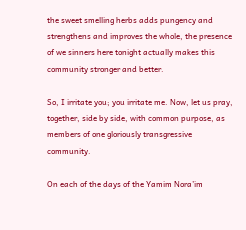the sweet smelling herbs adds pungency and strengthens and improves the whole, the presence of we sinners here tonight actually makes this community stronger and better.

So, I irritate you; you irritate me. Now, let us pray, together, side by side, with common purpose, as members of one gloriously transgressive community.

On each of the days of the Yamim Nora’im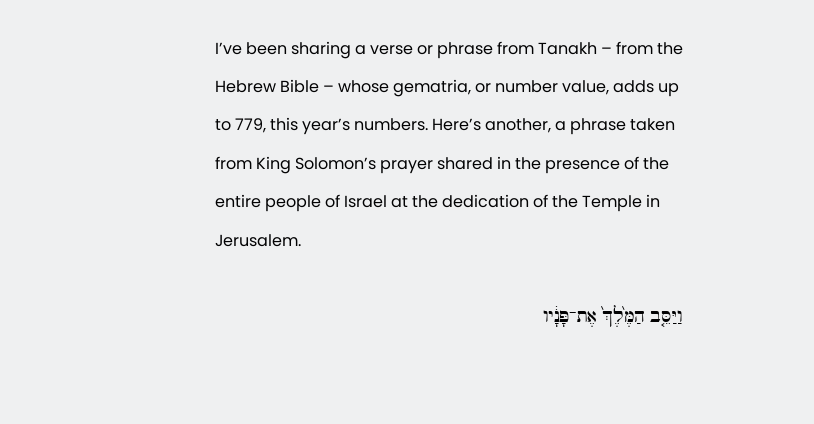I’ve been sharing a verse or phrase from Tanakh – from the Hebrew Bible – whose gematria, or number value, adds up to 779, this year’s numbers. Here’s another, a phrase taken from King Solomon’s prayer shared in the presence of the entire people of Israel at the dedication of the Temple in Jerusalem.

וַיַּסֵּ֤ב הַמֶּ֙לֶךְ֙ אֶת־פָּנָ֔יו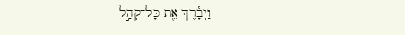וַיְבָ֕רֶךְ אֵ֖ת כָּל־קְהַ֣ל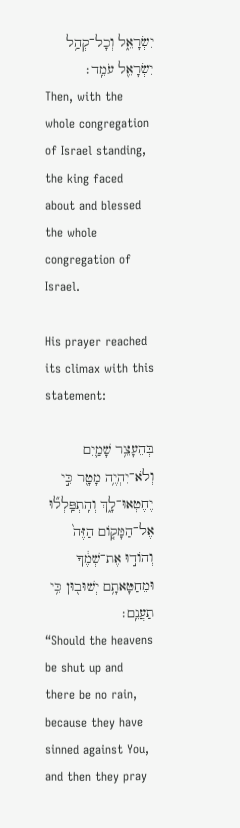יִשְׂרָאֵ֑ל וְכָל־קְהַ֥ל יִשְׂרָאֵ֖ל עֹמֵֽד׃
Then, with the whole congregation of Israel standing, the king faced about and blessed the whole congregation of Israel.

His prayer reached its climax with this statement:

בְּהֵעָצֵ֥ר שָׁמַ֛יִם וְלֹא־יִהְיֶ֥ה מָטָ֖ר כִּ֣י יֶחֶטְאוּ־לָ֑ךְ וְהִֽתְפַּֽלְל֞וּ אֶל־הַמָּק֤וֹם הַזֶּה֙ וְהוֹד֣וּ אֶת־שְׁמֶ֔ךָ וּמֵחַטָּאתָ֥ם יְשׁוּב֖וּן כִּ֥י תַעֲנֵֽם׃
“Should the heavens be shut up and there be no rain, because they have sinned against You, and then they pray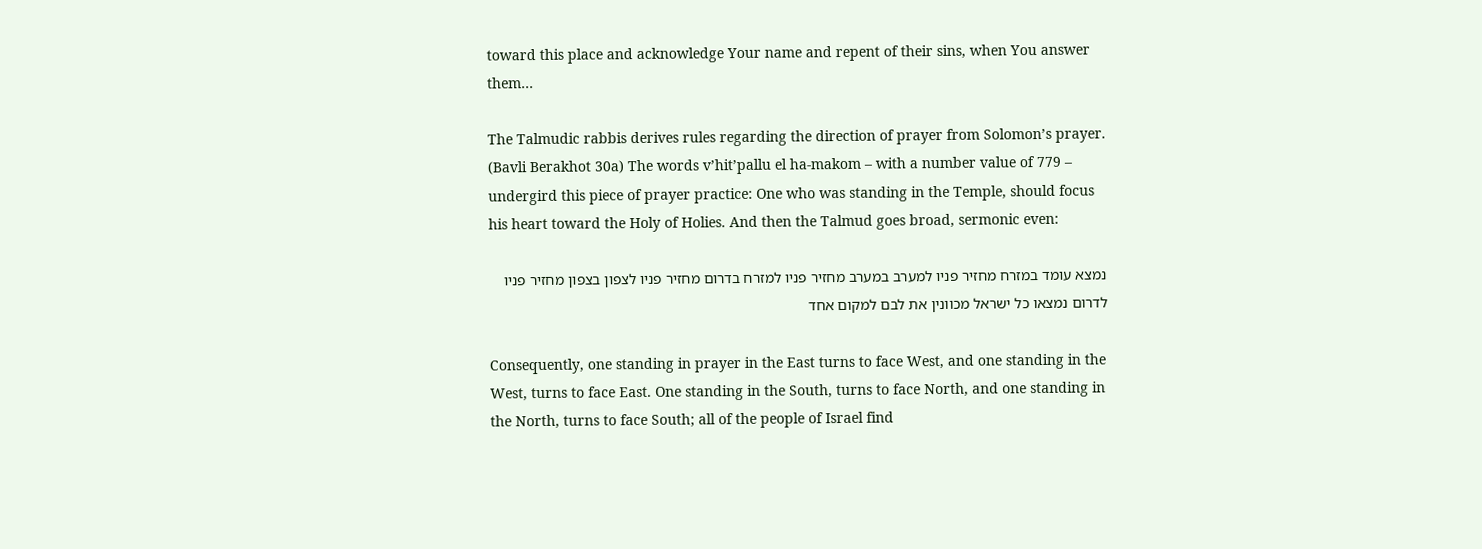toward this place and acknowledge Your name and repent of their sins, when You answer them…

The Talmudic rabbis derives rules regarding the direction of prayer from Solomon’s prayer. (Bavli Berakhot 30a) The words v’hit’pallu el ha-makom – with a number value of 779 – undergird this piece of prayer practice: One who was standing in the Temple, should focus his heart toward the Holy of Holies. And then the Talmud goes broad, sermonic even:

נמצא עומד במזרח מחזיר פניו למערב במערב מחזיר פניו למזרח בדרום מחזיר פניו לצפון בצפון מחזיר פניו לדרום נמצאו כל ישראל מכוונין את לבם למקום אחד

Consequently, one standing in prayer in the East turns to face West, and one standing in the West, turns to face East. One standing in the South, turns to face North, and one standing in the North, turns to face South; all of the people of Israel find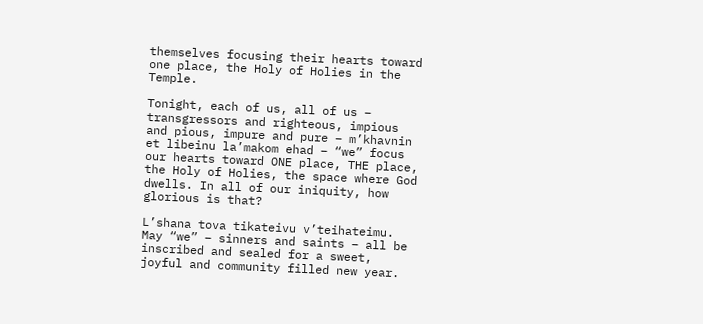themselves focusing their hearts toward one place, the Holy of Holies in the Temple.

Tonight, each of us, all of us – transgressors and righteous, impious and pious, impure and pure – m’khavnin et libeinu la’makom ehad – “we” focus our hearts toward ONE place, THE place, the Holy of Holies, the space where God dwells. In all of our iniquity, how glorious is that?

L’shana tova tikateivu v’teihateimu. May “we” – sinners and saints – all be inscribed and sealed for a sweet, joyful and community filled new year.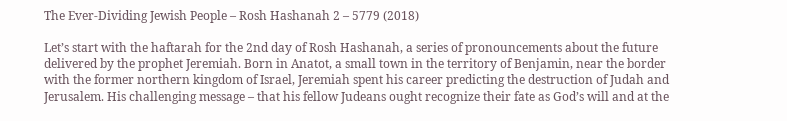The Ever-Dividing Jewish People – Rosh Hashanah 2 – 5779 (2018)

Let’s start with the haftarah for the 2nd day of Rosh Hashanah, a series of pronouncements about the future delivered by the prophet Jeremiah. Born in Anatot, a small town in the territory of Benjamin, near the border with the former northern kingdom of Israel, Jeremiah spent his career predicting the destruction of Judah and Jerusalem. His challenging message – that his fellow Judeans ought recognize their fate as God’s will and at the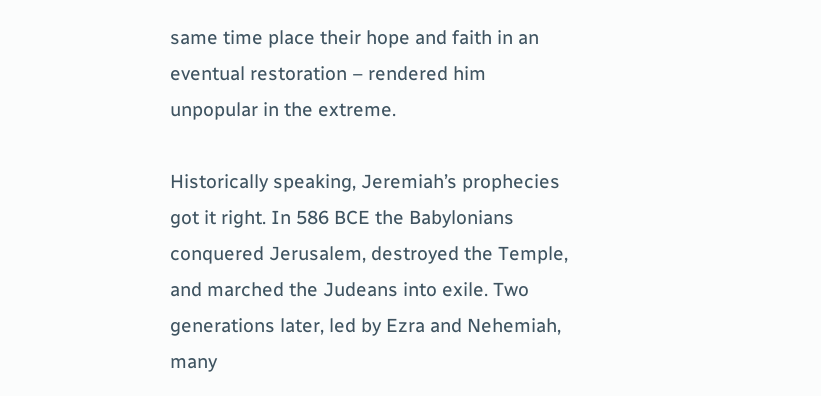same time place their hope and faith in an eventual restoration – rendered him unpopular in the extreme.

Historically speaking, Jeremiah’s prophecies got it right. In 586 BCE the Babylonians conquered Jerusalem, destroyed the Temple, and marched the Judeans into exile. Two generations later, led by Ezra and Nehemiah, many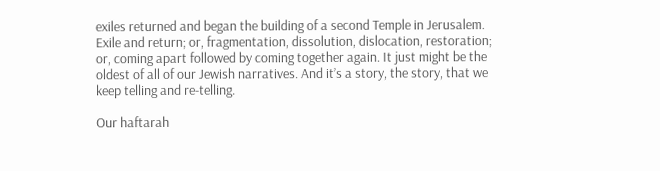exiles returned and began the building of a second Temple in Jerusalem. Exile and return; or, fragmentation, dissolution, dislocation, restoration; or, coming apart followed by coming together again. It just might be the oldest of all of our Jewish narratives. And it’s a story, the story, that we keep telling and re-telling.

Our haftarah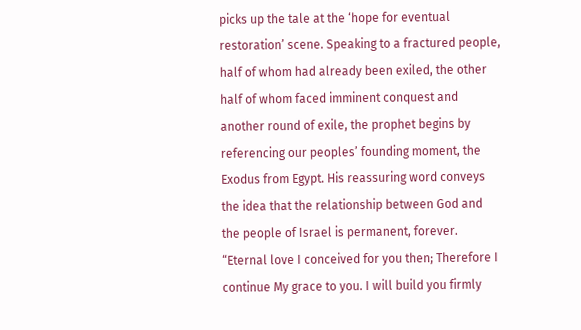picks up the tale at the ‘hope for eventual restoration’ scene. Speaking to a fractured people, half of whom had already been exiled, the other half of whom faced imminent conquest and another round of exile, the prophet begins by referencing our peoples’ founding moment, the Exodus from Egypt. His reassuring word conveys the idea that the relationship between God and the people of Israel is permanent, forever. “Eternal love I conceived for you then; Therefore I continue My grace to you. I will build you firmly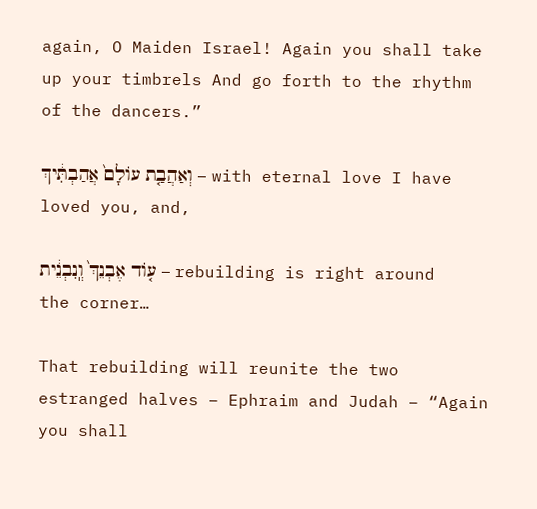again, O Maiden Israel! Again you shall take up your timbrels And go forth to the rhythm of the dancers.”

וְאַהֲבַ֤ת עוֹלָם֙ אֲהַבְתִּ֔יךְ – with eternal love I have loved you, and,

ע֤וֹד אֶבְנֵךְ֙ וְֽנִבְנֵ֔ית – rebuilding is right around the corner…

That rebuilding will reunite the two estranged halves – Ephraim and Judah – “Again you shall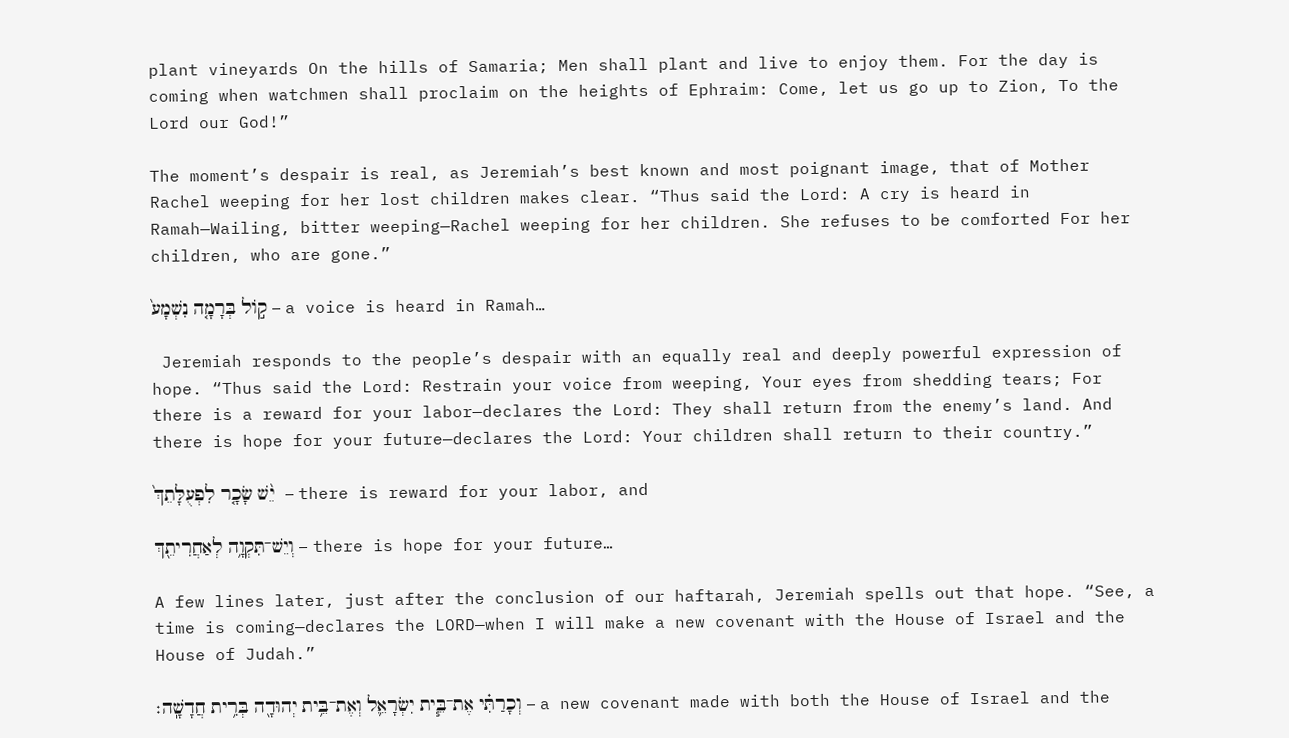plant vineyards On the hills of Samaria; Men shall plant and live to enjoy them. For the day is coming when watchmen shall proclaim on the heights of Ephraim: Come, let us go up to Zion, To the Lord our God!”

The moment’s despair is real, as Jeremiah’s best known and most poignant image, that of Mother Rachel weeping for her lost children makes clear. “Thus said the Lord: A cry is heard in Ramah—Wailing, bitter weeping—Rachel weeping for her children. She refuses to be comforted For her children, who are gone.”

ק֣וֹל בְּרָמָ֤ה נִשְׁמָע֙ – a voice is heard in Ramah…

 Jeremiah responds to the people’s despair with an equally real and deeply powerful expression of hope. “Thus said the Lord: Restrain your voice from weeping, Your eyes from shedding tears; For there is a reward for your labor—declares the Lord: They shall return from the enemy’s land. And there is hope for your future—declares the Lord: Your children shall return to their country.”

יֵ֨שׁ שָׂכָ֤ר לִפְעֻלָּתֵךְ֙  – there is reward for your labor, and

וְיֵשׁ־תִּקְוָ֥ה לְאַחֲרִיתֵ֖ךְ – there is hope for your future…

A few lines later, just after the conclusion of our haftarah, Jeremiah spells out that hope. “See, a time is coming—declares the LORD—when I will make a new covenant with the House of Israel and the House of Judah.”

וְכָרַתִּ֗י אֶת־בֵּ֧ית יִשְׂרָאֵ֛ל וְאֶת־בֵּ֥ית יְהוּדָ֖ה בְּרִ֥ית חֲדָשָֽׁה׃ – a new covenant made with both the House of Israel and the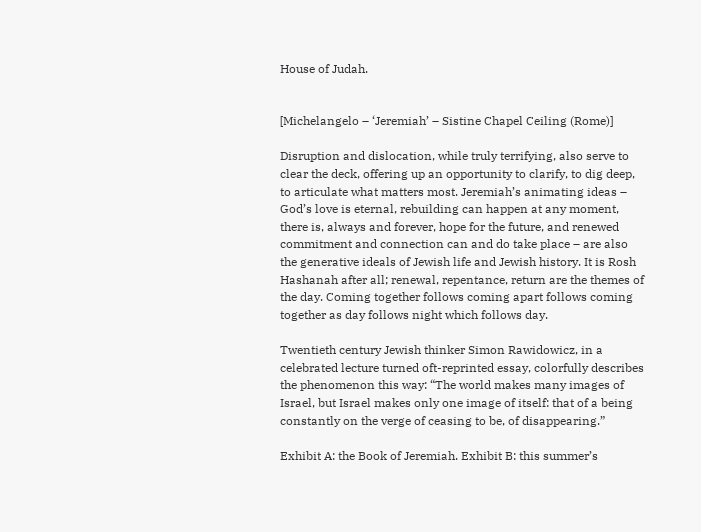House of Judah.


[Michelangelo – ‘Jeremiah’ – Sistine Chapel Ceiling (Rome)]

Disruption and dislocation, while truly terrifying, also serve to clear the deck, offering up an opportunity to clarify, to dig deep, to articulate what matters most. Jeremiah’s animating ideas – God’s love is eternal, rebuilding can happen at any moment, there is, always and forever, hope for the future, and renewed commitment and connection can and do take place – are also the generative ideals of Jewish life and Jewish history. It is Rosh Hashanah after all; renewal, repentance, return are the themes of the day. Coming together follows coming apart follows coming together as day follows night which follows day.

Twentieth century Jewish thinker Simon Rawidowicz, in a celebrated lecture turned oft-reprinted essay, colorfully describes the phenomenon this way: “The world makes many images of Israel, but Israel makes only one image of itself: that of a being constantly on the verge of ceasing to be, of disappearing.”

Exhibit A: the Book of Jeremiah. Exhibit B: this summer’s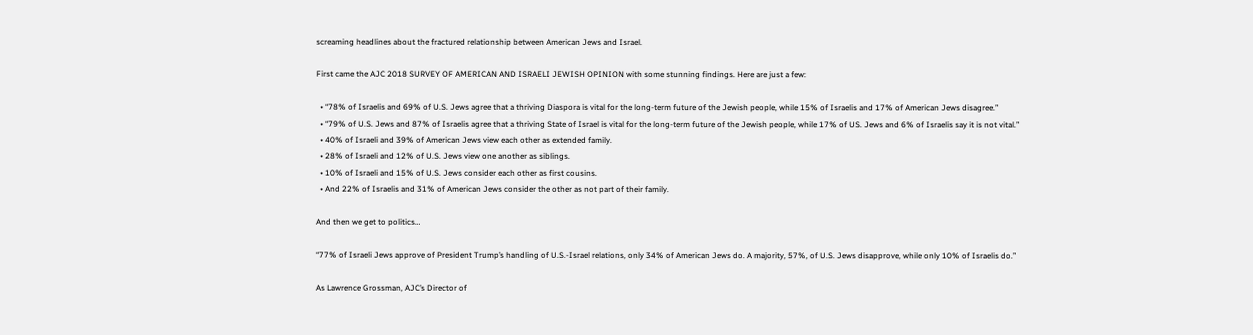screaming headlines about the fractured relationship between American Jews and Israel.

First came the AJC 2018 SURVEY OF AMERICAN AND ISRAELI JEWISH OPINION with some stunning findings. Here are just a few:

  • “78% of Israelis and 69% of U.S. Jews agree that a thriving Diaspora is vital for the long-term future of the Jewish people, while 15% of Israelis and 17% of American Jews disagree.”
  • “79% of U.S. Jews and 87% of Israelis agree that a thriving State of Israel is vital for the long-term future of the Jewish people, while 17% of US. Jews and 6% of Israelis say it is not vital.”
  • 40% of Israeli and 39% of American Jews view each other as extended family.
  • 28% of Israeli and 12% of U.S. Jews view one another as siblings.
  • 10% of Israeli and 15% of U.S. Jews consider each other as first cousins.
  • And 22% of Israelis and 31% of American Jews consider the other as not part of their family.

And then we get to politics…

“77% of Israeli Jews approve of President Trump’s handling of U.S.-Israel relations, only 34% of American Jews do. A majority, 57%, of U.S. Jews disapprove, while only 10% of Israelis do.”

As Lawrence Grossman, AJC’s Director of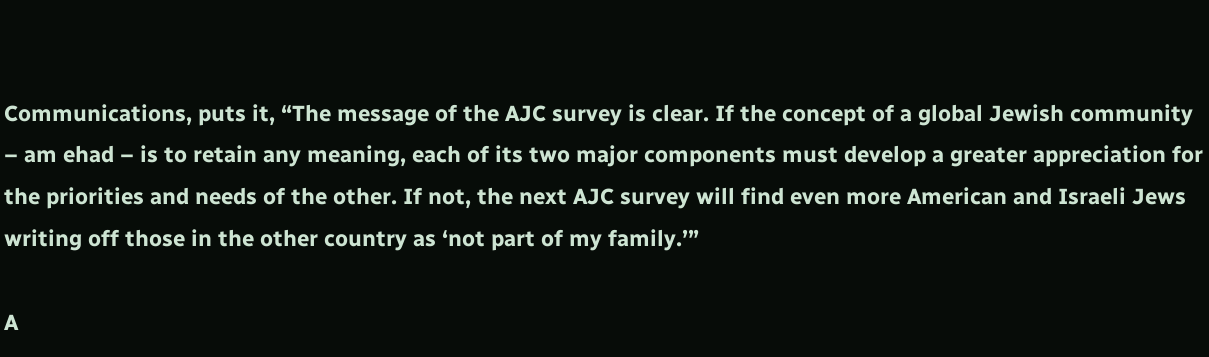Communications, puts it, “The message of the AJC survey is clear. If the concept of a global Jewish community – am ehad – is to retain any meaning, each of its two major components must develop a greater appreciation for the priorities and needs of the other. If not, the next AJC survey will find even more American and Israeli Jews writing off those in the other country as ‘not part of my family.’”

A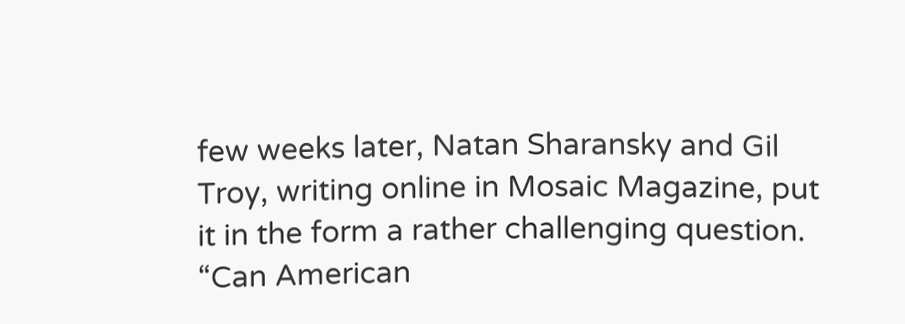few weeks later, Natan Sharansky and Gil Troy, writing online in Mosaic Magazine, put it in the form a rather challenging question. “Can American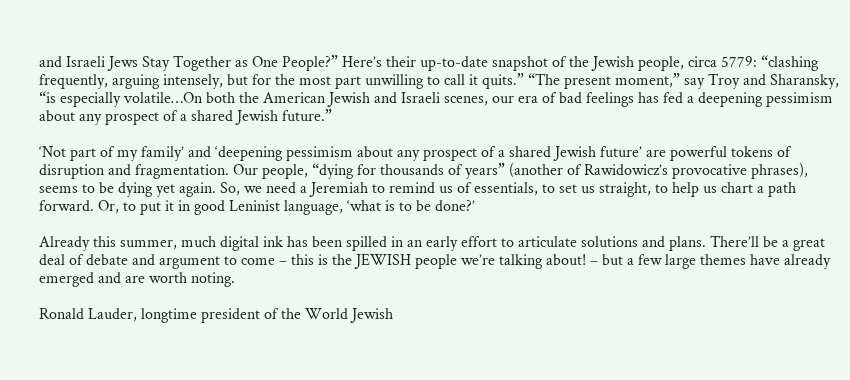and Israeli Jews Stay Together as One People?” Here’s their up-to-date snapshot of the Jewish people, circa 5779: “clashing frequently, arguing intensely, but for the most part unwilling to call it quits.” “The present moment,” say Troy and Sharansky, “is especially volatile…On both the American Jewish and Israeli scenes, our era of bad feelings has fed a deepening pessimism about any prospect of a shared Jewish future.”

‘Not part of my family’ and ‘deepening pessimism about any prospect of a shared Jewish future’ are powerful tokens of disruption and fragmentation. Our people, “dying for thousands of years” (another of Rawidowicz’s provocative phrases), seems to be dying yet again. So, we need a Jeremiah to remind us of essentials, to set us straight, to help us chart a path forward. Or, to put it in good Leninist language, ‘what is to be done?’

Already this summer, much digital ink has been spilled in an early effort to articulate solutions and plans. There’ll be a great deal of debate and argument to come – this is the JEWISH people we’re talking about! – but a few large themes have already emerged and are worth noting.

Ronald Lauder, longtime president of the World Jewish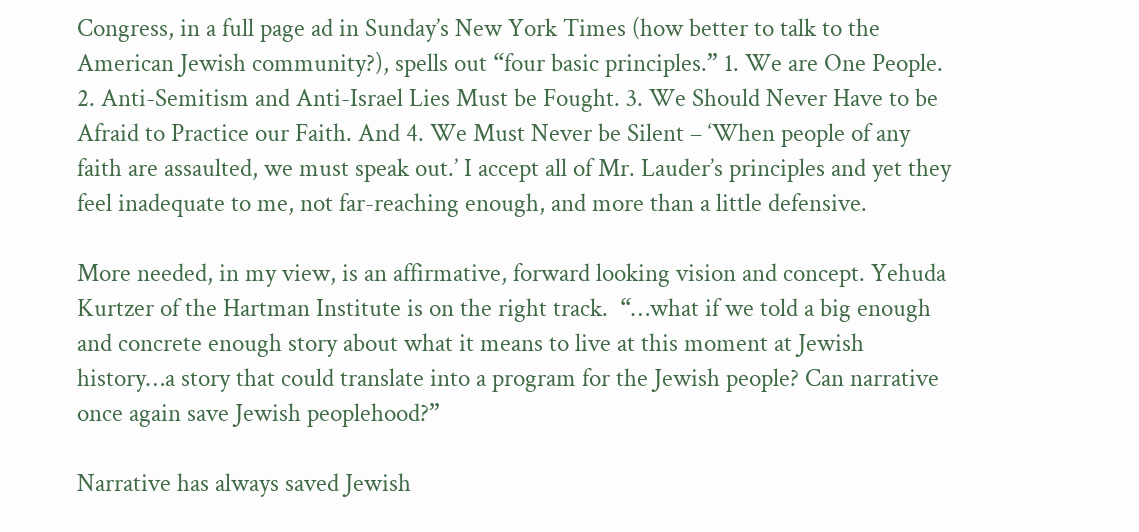Congress, in a full page ad in Sunday’s New York Times (how better to talk to the American Jewish community?), spells out “four basic principles.” 1. We are One People. 2. Anti-Semitism and Anti-Israel Lies Must be Fought. 3. We Should Never Have to be Afraid to Practice our Faith. And 4. We Must Never be Silent – ‘When people of any faith are assaulted, we must speak out.’ I accept all of Mr. Lauder’s principles and yet they feel inadequate to me, not far-reaching enough, and more than a little defensive.

More needed, in my view, is an affirmative, forward looking vision and concept. Yehuda Kurtzer of the Hartman Institute is on the right track.  “…what if we told a big enough and concrete enough story about what it means to live at this moment at Jewish history…a story that could translate into a program for the Jewish people? Can narrative once again save Jewish peoplehood?”

Narrative has always saved Jewish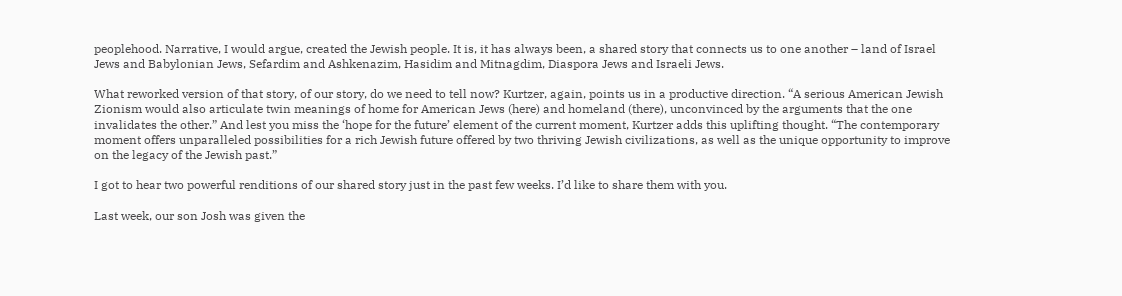peoplehood. Narrative, I would argue, created the Jewish people. It is, it has always been, a shared story that connects us to one another – land of Israel Jews and Babylonian Jews, Sefardim and Ashkenazim, Hasidim and Mitnagdim, Diaspora Jews and Israeli Jews.

What reworked version of that story, of our story, do we need to tell now? Kurtzer, again, points us in a productive direction. “A serious American Jewish Zionism would also articulate twin meanings of home for American Jews (here) and homeland (there), unconvinced by the arguments that the one invalidates the other.” And lest you miss the ‘hope for the future’ element of the current moment, Kurtzer adds this uplifting thought. “The contemporary moment offers unparalleled possibilities for a rich Jewish future offered by two thriving Jewish civilizations, as well as the unique opportunity to improve on the legacy of the Jewish past.”

I got to hear two powerful renditions of our shared story just in the past few weeks. I’d like to share them with you.

Last week, our son Josh was given the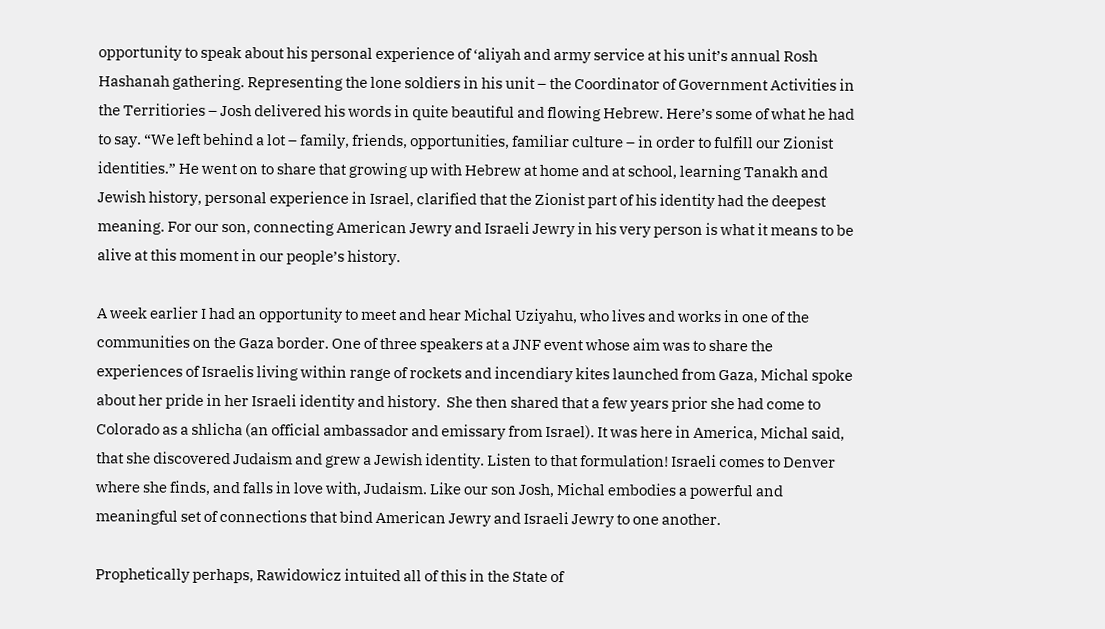opportunity to speak about his personal experience of ‘aliyah and army service at his unit’s annual Rosh Hashanah gathering. Representing the lone soldiers in his unit – the Coordinator of Government Activities in the Territiories – Josh delivered his words in quite beautiful and flowing Hebrew. Here’s some of what he had to say. “We left behind a lot – family, friends, opportunities, familiar culture – in order to fulfill our Zionist identities.” He went on to share that growing up with Hebrew at home and at school, learning Tanakh and Jewish history, personal experience in Israel, clarified that the Zionist part of his identity had the deepest meaning. For our son, connecting American Jewry and Israeli Jewry in his very person is what it means to be alive at this moment in our people’s history.

A week earlier I had an opportunity to meet and hear Michal Uziyahu, who lives and works in one of the communities on the Gaza border. One of three speakers at a JNF event whose aim was to share the experiences of Israelis living within range of rockets and incendiary kites launched from Gaza, Michal spoke about her pride in her Israeli identity and history.  She then shared that a few years prior she had come to Colorado as a shlicha (an official ambassador and emissary from Israel). It was here in America, Michal said, that she discovered Judaism and grew a Jewish identity. Listen to that formulation! Israeli comes to Denver where she finds, and falls in love with, Judaism. Like our son Josh, Michal embodies a powerful and meaningful set of connections that bind American Jewry and Israeli Jewry to one another.

Prophetically perhaps, Rawidowicz intuited all of this in the State of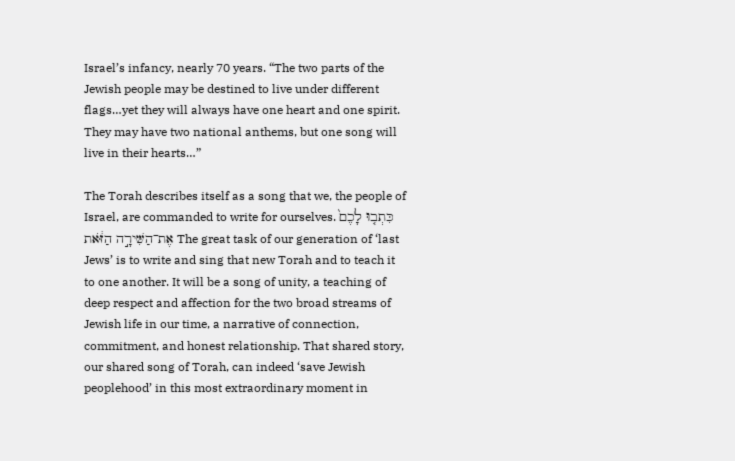Israel’s infancy, nearly 70 years. “The two parts of the Jewish people may be destined to live under different flags…yet they will always have one heart and one spirit. They may have two national anthems, but one song will live in their hearts…”

The Torah describes itself as a song that we, the people of Israel, are commanded to write for ourselves. כִּתְב֤וּ לָכֶם֙ אֶת־הַשִּׁירָ֣ה הַזֹּ֔את The great task of our generation of ‘last Jews’ is to write and sing that new Torah and to teach it to one another. It will be a song of unity, a teaching of deep respect and affection for the two broad streams of Jewish life in our time, a narrative of connection, commitment, and honest relationship. That shared story, our shared song of Torah, can indeed ‘save Jewish peoplehood’ in this most extraordinary moment in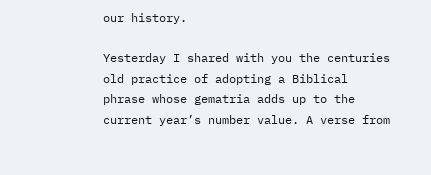our history.

Yesterday I shared with you the centuries old practice of adopting a Biblical phrase whose gematria adds up to the current year’s number value. A verse from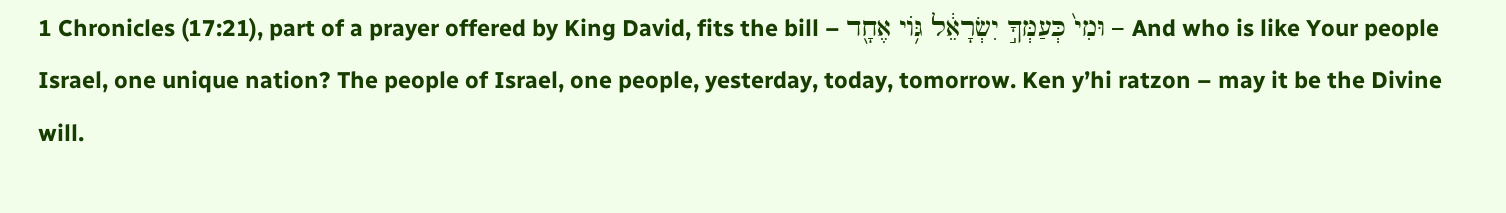1 Chronicles (17:21), part of a prayer offered by King David, fits the bill – וּמִי֙ כְּעַמְּךָ֣ יִשְׂרָאֵ֔ל גּ֥וֹי אֶחָ֖ד – And who is like Your people Israel, one unique nation? The people of Israel, one people, yesterday, today, tomorrow. Ken y’hi ratzon – may it be the Divine will.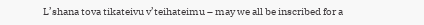L’shana tova tikateivu v’teihateimu – may we all be inscribed for a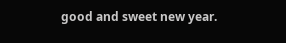good and sweet new year.